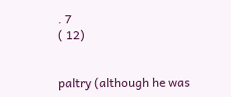. 7
( 12)


paltry (although he was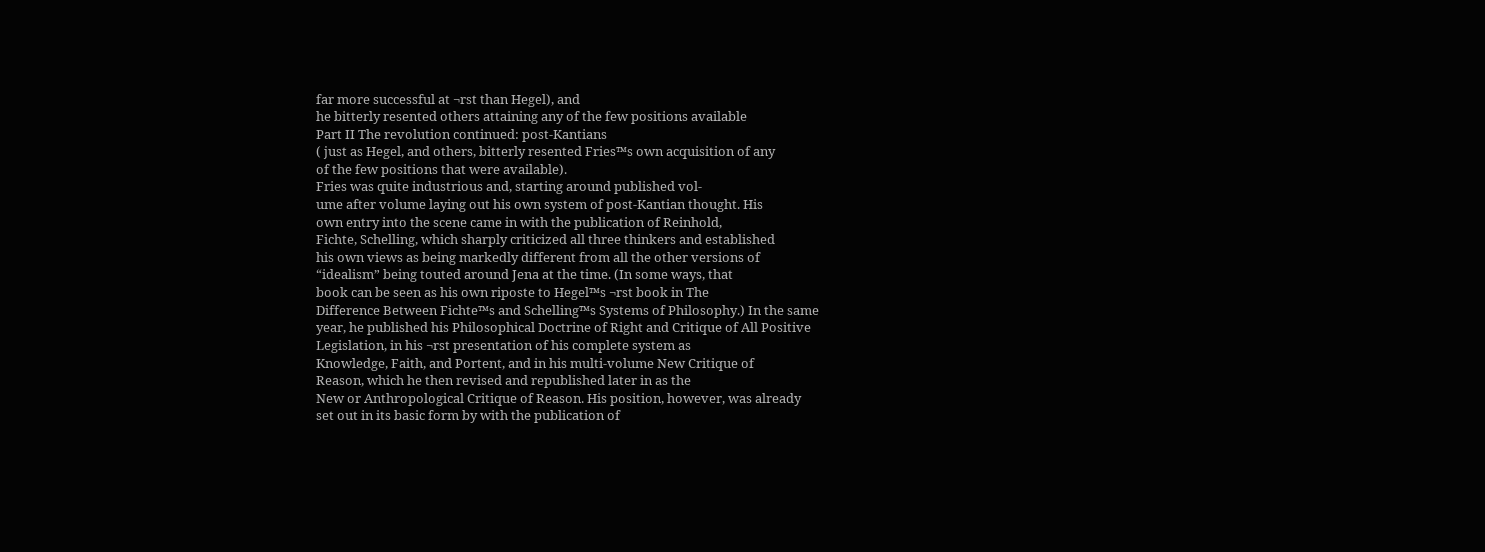far more successful at ¬rst than Hegel), and
he bitterly resented others attaining any of the few positions available
Part II The revolution continued: post-Kantians
( just as Hegel, and others, bitterly resented Fries™s own acquisition of any
of the few positions that were available).
Fries was quite industrious and, starting around published vol-
ume after volume laying out his own system of post-Kantian thought. His
own entry into the scene came in with the publication of Reinhold,
Fichte, Schelling, which sharply criticized all three thinkers and established
his own views as being markedly different from all the other versions of
“idealism” being touted around Jena at the time. (In some ways, that
book can be seen as his own riposte to Hegel™s ¬rst book in The
Difference Between Fichte™s and Schelling™s Systems of Philosophy.) In the same
year, he published his Philosophical Doctrine of Right and Critique of All Positive
Legislation, in his ¬rst presentation of his complete system as
Knowledge, Faith, and Portent, and in his multi-volume New Critique of
Reason, which he then revised and republished later in as the
New or Anthropological Critique of Reason. His position, however, was already
set out in its basic form by with the publication of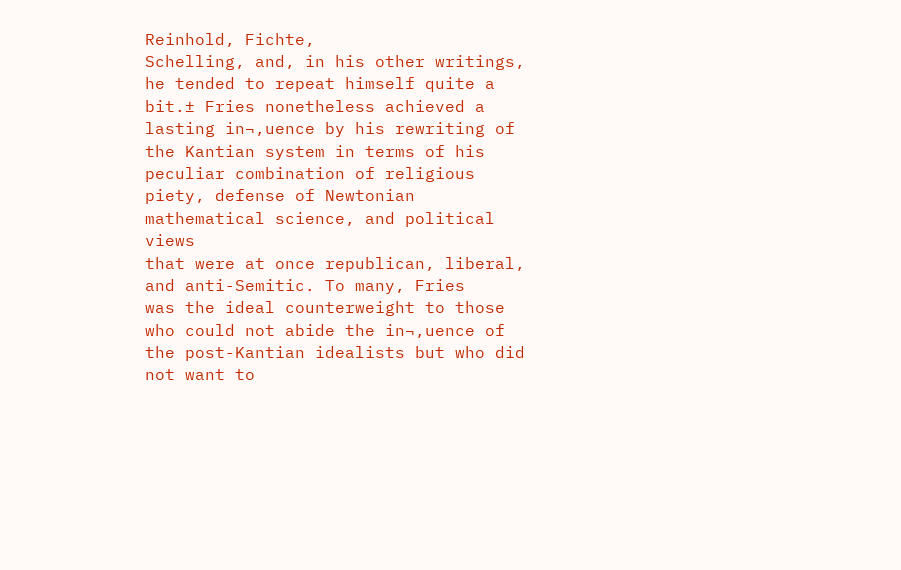Reinhold, Fichte,
Schelling, and, in his other writings, he tended to repeat himself quite a
bit.± Fries nonetheless achieved a lasting in¬‚uence by his rewriting of
the Kantian system in terms of his peculiar combination of religious
piety, defense of Newtonian mathematical science, and political views
that were at once republican, liberal, and anti-Semitic. To many, Fries
was the ideal counterweight to those who could not abide the in¬‚uence of
the post-Kantian idealists but who did not want to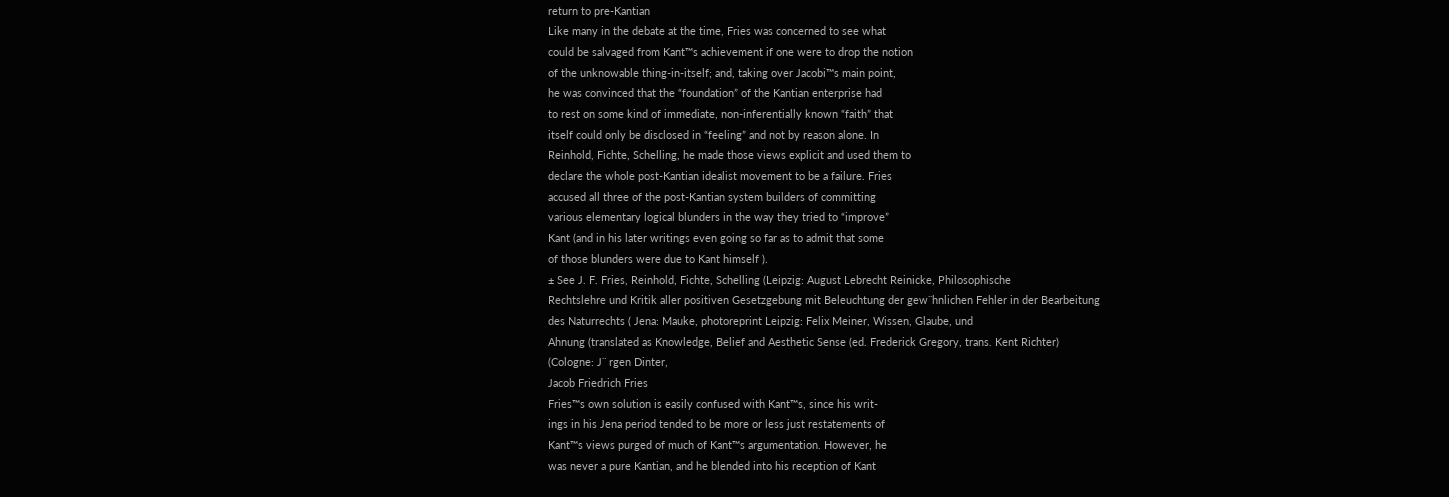return to pre-Kantian
Like many in the debate at the time, Fries was concerned to see what
could be salvaged from Kant™s achievement if one were to drop the notion
of the unknowable thing-in-itself; and, taking over Jacobi™s main point,
he was convinced that the “foundation” of the Kantian enterprise had
to rest on some kind of immediate, non-inferentially known “faith” that
itself could only be disclosed in “feeling” and not by reason alone. In
Reinhold, Fichte, Schelling, he made those views explicit and used them to
declare the whole post-Kantian idealist movement to be a failure. Fries
accused all three of the post-Kantian system builders of committing
various elementary logical blunders in the way they tried to “improve”
Kant (and in his later writings even going so far as to admit that some
of those blunders were due to Kant himself ).
± See J. F. Fries, Reinhold, Fichte, Schelling (Leipzig: August Lebrecht Reinicke, Philosophische
Rechtslehre und Kritik aller positiven Gesetzgebung mit Beleuchtung der gew¨hnlichen Fehler in der Bearbeitung
des Naturrechts ( Jena: Mauke, photoreprint Leipzig: Felix Meiner, Wissen, Glaube, und
Ahnung (translated as Knowledge, Belief and Aesthetic Sense (ed. Frederick Gregory, trans. Kent Richter)
(Cologne: J¨ rgen Dinter,
Jacob Friedrich Fries
Fries™s own solution is easily confused with Kant™s, since his writ-
ings in his Jena period tended to be more or less just restatements of
Kant™s views purged of much of Kant™s argumentation. However, he
was never a pure Kantian, and he blended into his reception of Kant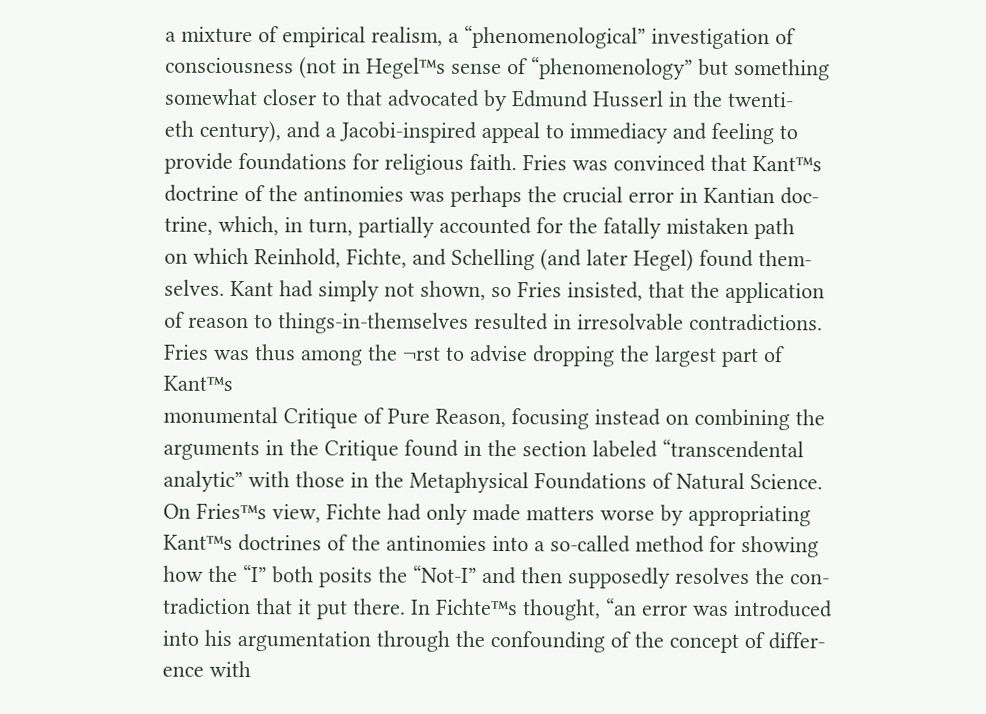a mixture of empirical realism, a “phenomenological” investigation of
consciousness (not in Hegel™s sense of “phenomenology” but something
somewhat closer to that advocated by Edmund Husserl in the twenti-
eth century), and a Jacobi-inspired appeal to immediacy and feeling to
provide foundations for religious faith. Fries was convinced that Kant™s
doctrine of the antinomies was perhaps the crucial error in Kantian doc-
trine, which, in turn, partially accounted for the fatally mistaken path
on which Reinhold, Fichte, and Schelling (and later Hegel) found them-
selves. Kant had simply not shown, so Fries insisted, that the application
of reason to things-in-themselves resulted in irresolvable contradictions.
Fries was thus among the ¬rst to advise dropping the largest part of Kant™s
monumental Critique of Pure Reason, focusing instead on combining the
arguments in the Critique found in the section labeled “transcendental
analytic” with those in the Metaphysical Foundations of Natural Science.
On Fries™s view, Fichte had only made matters worse by appropriating
Kant™s doctrines of the antinomies into a so-called method for showing
how the “I” both posits the “Not-I” and then supposedly resolves the con-
tradiction that it put there. In Fichte™s thought, “an error was introduced
into his argumentation through the confounding of the concept of differ-
ence with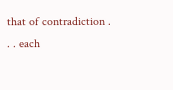that of contradiction . . . each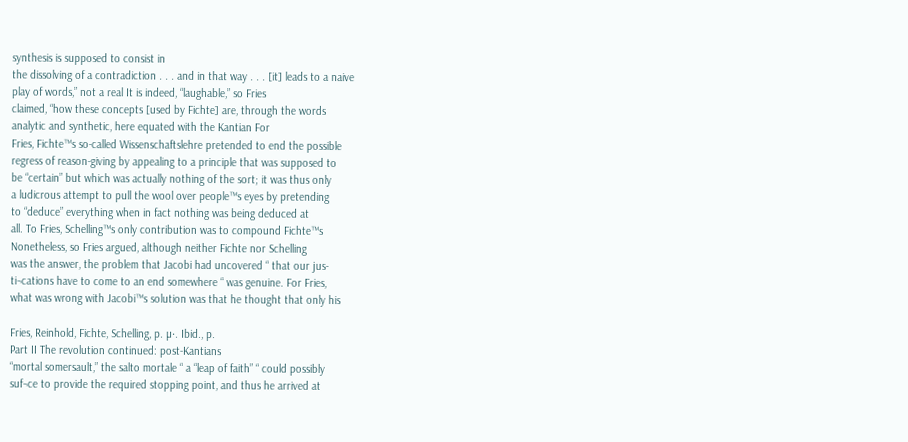synthesis is supposed to consist in
the dissolving of a contradiction . . . and in that way . . . [it] leads to a naive
play of words,” not a real It is indeed, “laughable,” so Fries
claimed, “how these concepts [used by Fichte] are, through the words
analytic and synthetic, here equated with the Kantian For
Fries, Fichte™s so-called Wissenschaftslehre pretended to end the possible
regress of reason-giving by appealing to a principle that was supposed to
be “certain” but which was actually nothing of the sort; it was thus only
a ludicrous attempt to pull the wool over people™s eyes by pretending
to “deduce” everything when in fact nothing was being deduced at
all. To Fries, Schelling™s only contribution was to compound Fichte™s
Nonetheless, so Fries argued, although neither Fichte nor Schelling
was the answer, the problem that Jacobi had uncovered “ that our jus-
ti¬cations have to come to an end somewhere “ was genuine. For Fries,
what was wrong with Jacobi™s solution was that he thought that only his

Fries, Reinhold, Fichte, Schelling, p. µ·. Ibid., p.
Part II The revolution continued: post-Kantians
“mortal somersault,” the salto mortale “ a “leap of faith” “ could possibly
suf¬ce to provide the required stopping point, and thus he arrived at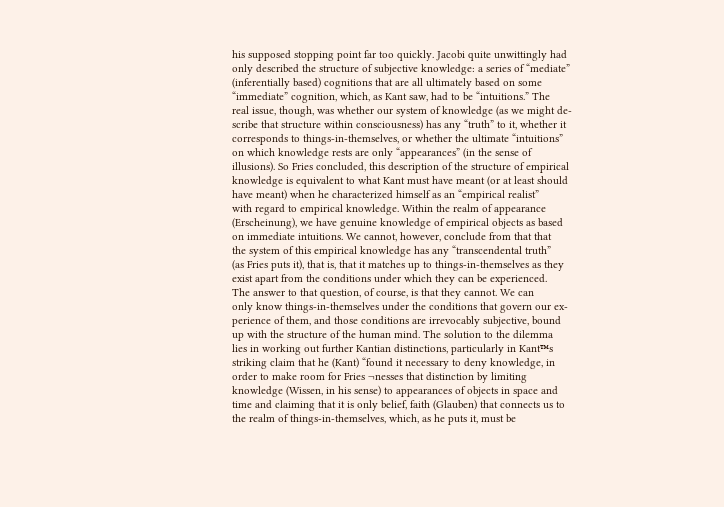his supposed stopping point far too quickly. Jacobi quite unwittingly had
only described the structure of subjective knowledge: a series of “mediate”
(inferentially based) cognitions that are all ultimately based on some
“immediate” cognition, which, as Kant saw, had to be “intuitions.” The
real issue, though, was whether our system of knowledge (as we might de-
scribe that structure within consciousness) has any “truth” to it, whether it
corresponds to things-in-themselves, or whether the ultimate “intuitions”
on which knowledge rests are only “appearances” (in the sense of
illusions). So Fries concluded, this description of the structure of empirical
knowledge is equivalent to what Kant must have meant (or at least should
have meant) when he characterized himself as an “empirical realist”
with regard to empirical knowledge. Within the realm of appearance
(Erscheinung), we have genuine knowledge of empirical objects as based
on immediate intuitions. We cannot, however, conclude from that that
the system of this empirical knowledge has any “transcendental truth”
(as Fries puts it), that is, that it matches up to things-in-themselves as they
exist apart from the conditions under which they can be experienced.
The answer to that question, of course, is that they cannot. We can
only know things-in-themselves under the conditions that govern our ex-
perience of them, and those conditions are irrevocably subjective, bound
up with the structure of the human mind. The solution to the dilemma
lies in working out further Kantian distinctions, particularly in Kant™s
striking claim that he (Kant) “found it necessary to deny knowledge, in
order to make room for Fries ¬nesses that distinction by limiting
knowledge (Wissen, in his sense) to appearances of objects in space and
time and claiming that it is only belief, faith (Glauben) that connects us to
the realm of things-in-themselves, which, as he puts it, must be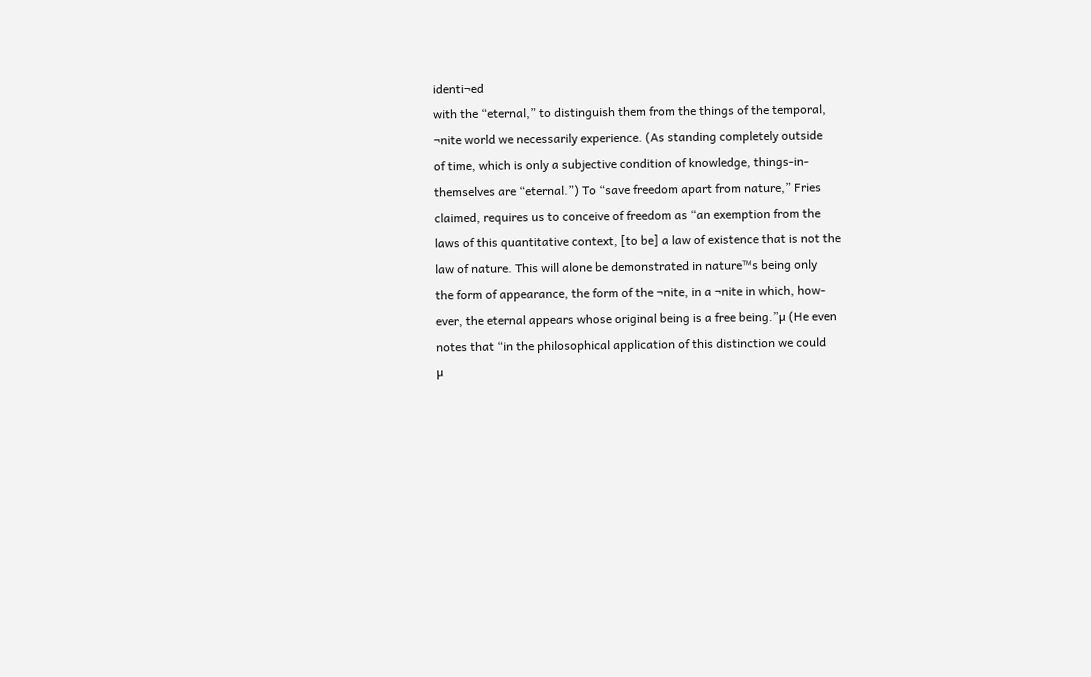identi¬ed
with the “eternal,” to distinguish them from the things of the temporal,
¬nite world we necessarily experience. (As standing completely outside
of time, which is only a subjective condition of knowledge, things-in-
themselves are “eternal.”) To “save freedom apart from nature,” Fries
claimed, requires us to conceive of freedom as “an exemption from the
laws of this quantitative context, [to be] a law of existence that is not the
law of nature. This will alone be demonstrated in nature™s being only
the form of appearance, the form of the ¬nite, in a ¬nite in which, how-
ever, the eternal appears whose original being is a free being.”µ (He even
notes that “in the philosophical application of this distinction we could
µ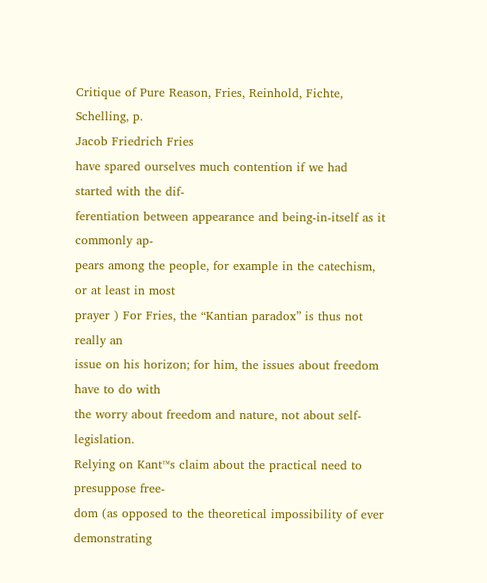Critique of Pure Reason, Fries, Reinhold, Fichte, Schelling, p.
Jacob Friedrich Fries
have spared ourselves much contention if we had started with the dif-
ferentiation between appearance and being-in-itself as it commonly ap-
pears among the people, for example in the catechism, or at least in most
prayer ) For Fries, the “Kantian paradox” is thus not really an
issue on his horizon; for him, the issues about freedom have to do with
the worry about freedom and nature, not about self-legislation.
Relying on Kant™s claim about the practical need to presuppose free-
dom (as opposed to the theoretical impossibility of ever demonstrating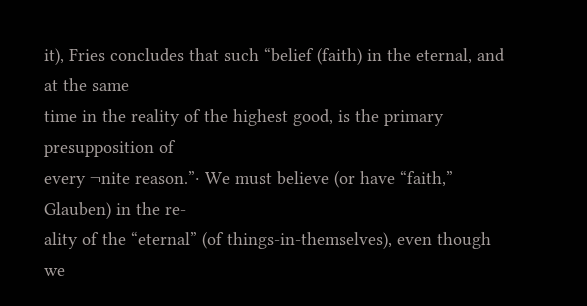it), Fries concludes that such “belief (faith) in the eternal, and at the same
time in the reality of the highest good, is the primary presupposition of
every ¬nite reason.”· We must believe (or have “faith,” Glauben) in the re-
ality of the “eternal” (of things-in-themselves), even though we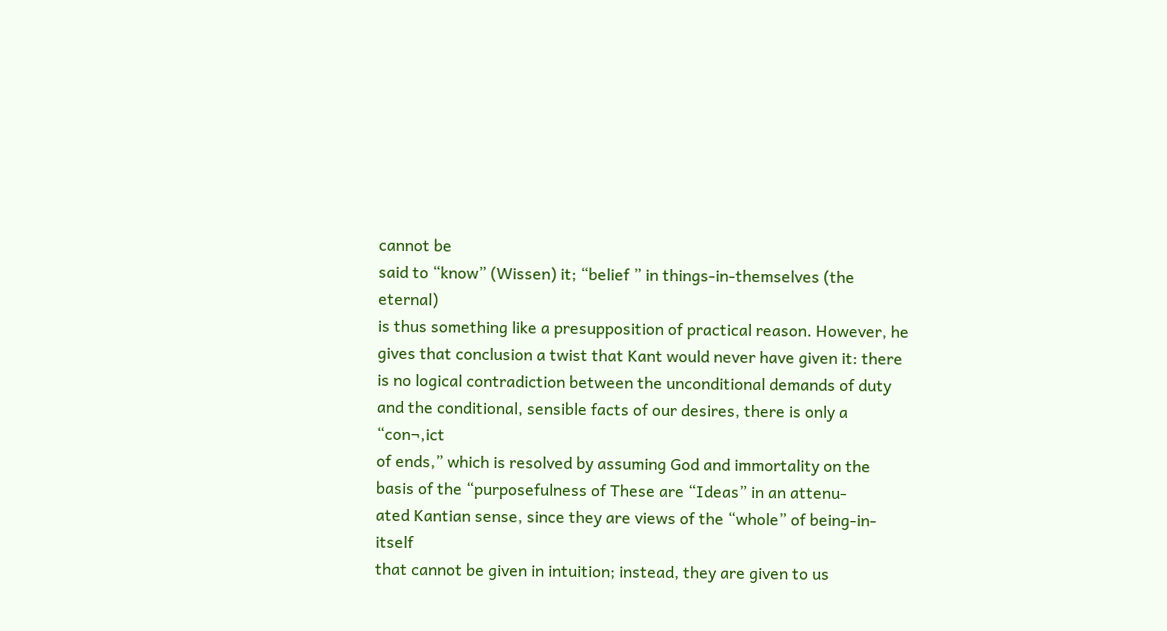cannot be
said to “know” (Wissen) it; “belief ” in things-in-themselves (the eternal)
is thus something like a presupposition of practical reason. However, he
gives that conclusion a twist that Kant would never have given it: there
is no logical contradiction between the unconditional demands of duty
and the conditional, sensible facts of our desires, there is only a “con¬‚ict
of ends,” which is resolved by assuming God and immortality on the
basis of the “purposefulness of These are “Ideas” in an attenu-
ated Kantian sense, since they are views of the “whole” of being-in-itself
that cannot be given in intuition; instead, they are given to us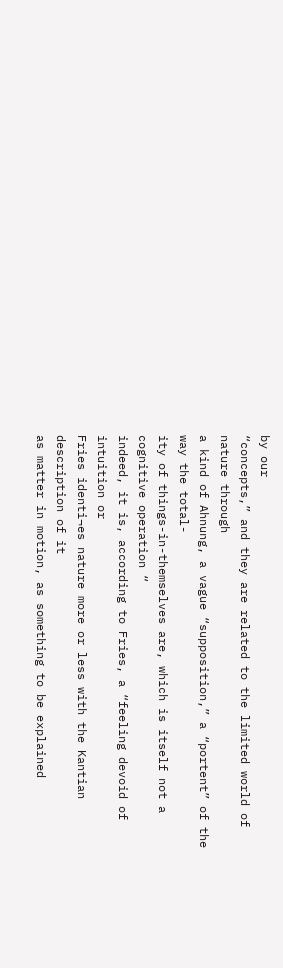by our
“concepts,” and they are related to the limited world of nature through
a kind of Ahnung, a vague “supposition,” a “portent” of the way the total-
ity of things-in-themselves are, which is itself not a cognitive operation “
indeed, it is, according to Fries, a “feeling devoid of intuition or
Fries identi¬es nature more or less with the Kantian description of it
as matter in motion, as something to be explained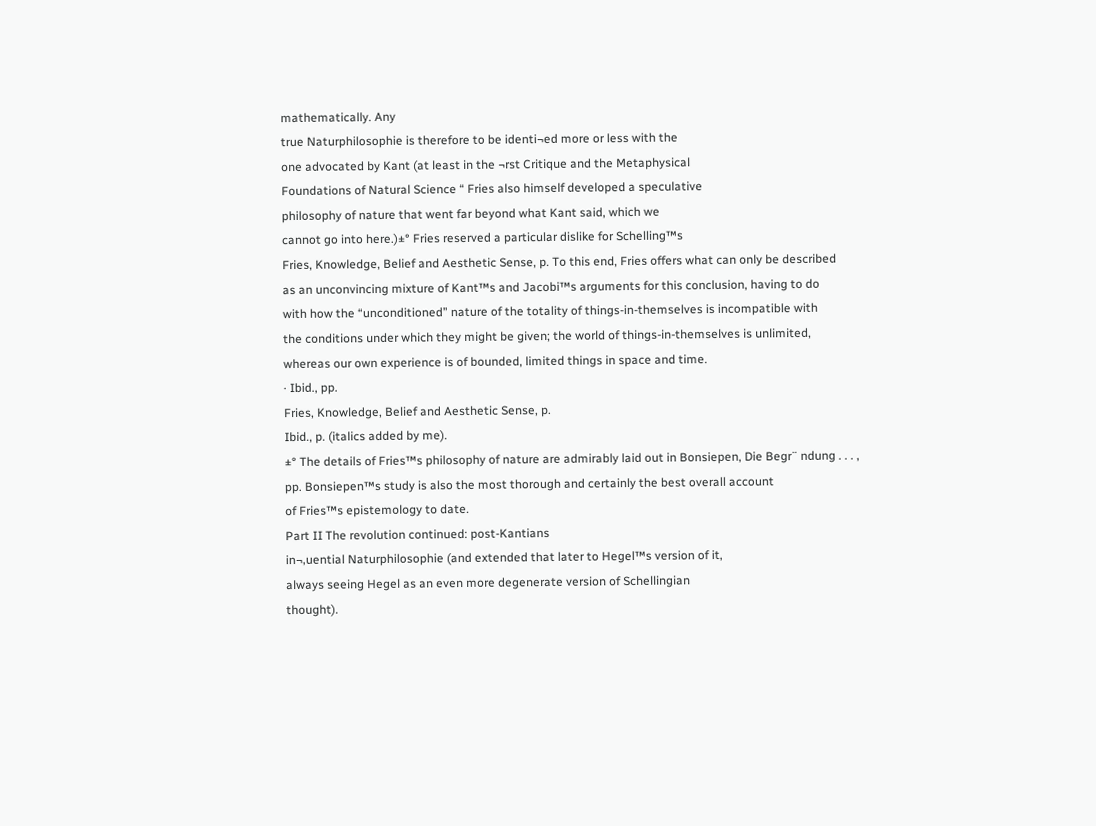mathematically. Any
true Naturphilosophie is therefore to be identi¬ed more or less with the
one advocated by Kant (at least in the ¬rst Critique and the Metaphysical
Foundations of Natural Science “ Fries also himself developed a speculative
philosophy of nature that went far beyond what Kant said, which we
cannot go into here.)±° Fries reserved a particular dislike for Schelling™s
Fries, Knowledge, Belief and Aesthetic Sense, p. To this end, Fries offers what can only be described
as an unconvincing mixture of Kant™s and Jacobi™s arguments for this conclusion, having to do
with how the “unconditioned” nature of the totality of things-in-themselves is incompatible with
the conditions under which they might be given; the world of things-in-themselves is unlimited,
whereas our own experience is of bounded, limited things in space and time.
· Ibid., pp.
Fries, Knowledge, Belief and Aesthetic Sense, p.
Ibid., p. (italics added by me).
±° The details of Fries™s philosophy of nature are admirably laid out in Bonsiepen, Die Begr¨ ndung . . . ,
pp. Bonsiepen™s study is also the most thorough and certainly the best overall account
of Fries™s epistemology to date.
Part II The revolution continued: post-Kantians
in¬‚uential Naturphilosophie (and extended that later to Hegel™s version of it,
always seeing Hegel as an even more degenerate version of Schellingian
thought).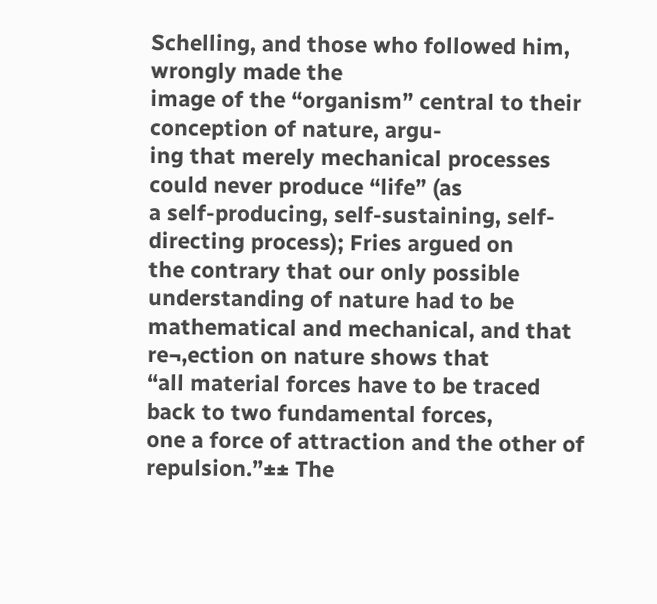Schelling, and those who followed him, wrongly made the
image of the “organism” central to their conception of nature, argu-
ing that merely mechanical processes could never produce “life” (as
a self-producing, self-sustaining, self-directing process); Fries argued on
the contrary that our only possible understanding of nature had to be
mathematical and mechanical, and that re¬‚ection on nature shows that
“all material forces have to be traced back to two fundamental forces,
one a force of attraction and the other of repulsion.”±± The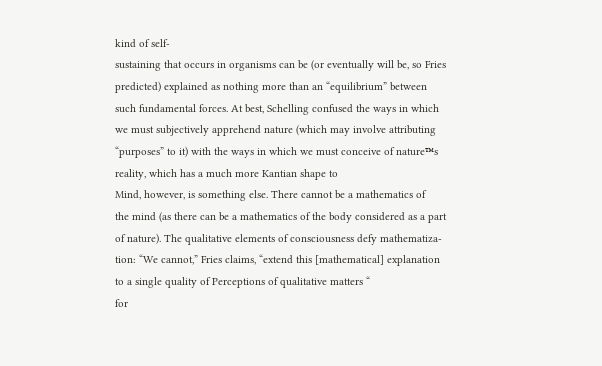kind of self-
sustaining that occurs in organisms can be (or eventually will be, so Fries
predicted) explained as nothing more than an “equilibrium” between
such fundamental forces. At best, Schelling confused the ways in which
we must subjectively apprehend nature (which may involve attributing
“purposes” to it) with the ways in which we must conceive of nature™s
reality, which has a much more Kantian shape to
Mind, however, is something else. There cannot be a mathematics of
the mind (as there can be a mathematics of the body considered as a part
of nature). The qualitative elements of consciousness defy mathematiza-
tion: “We cannot,” Fries claims, “extend this [mathematical] explanation
to a single quality of Perceptions of qualitative matters “
for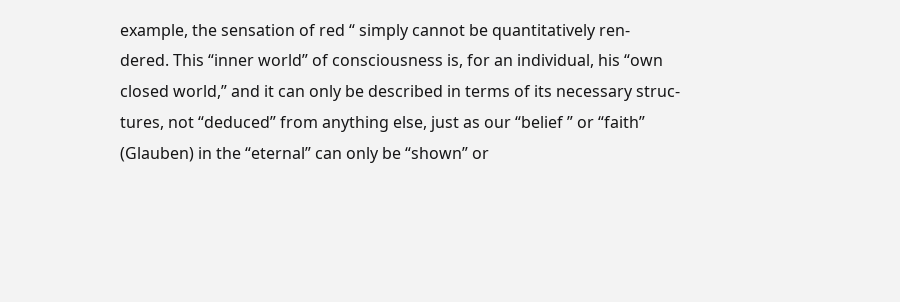example, the sensation of red “ simply cannot be quantitatively ren-
dered. This “inner world” of consciousness is, for an individual, his “own
closed world,” and it can only be described in terms of its necessary struc-
tures, not “deduced” from anything else, just as our “belief ” or “faith”
(Glauben) in the “eternal” can only be “shown” or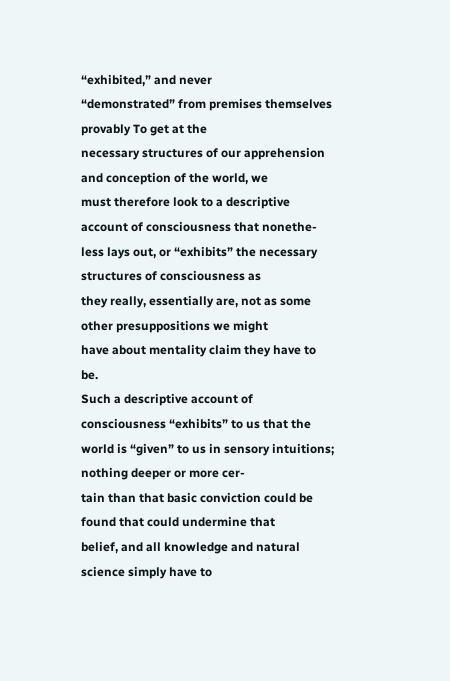“exhibited,” and never
“demonstrated” from premises themselves provably To get at the
necessary structures of our apprehension and conception of the world, we
must therefore look to a descriptive account of consciousness that nonethe-
less lays out, or “exhibits” the necessary structures of consciousness as
they really, essentially are, not as some other presuppositions we might
have about mentality claim they have to be.
Such a descriptive account of consciousness “exhibits” to us that the
world is “given” to us in sensory intuitions; nothing deeper or more cer-
tain than that basic conviction could be found that could undermine that
belief, and all knowledge and natural science simply have to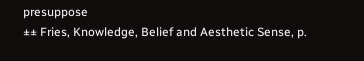presuppose
±± Fries, Knowledge, Belief and Aesthetic Sense, p.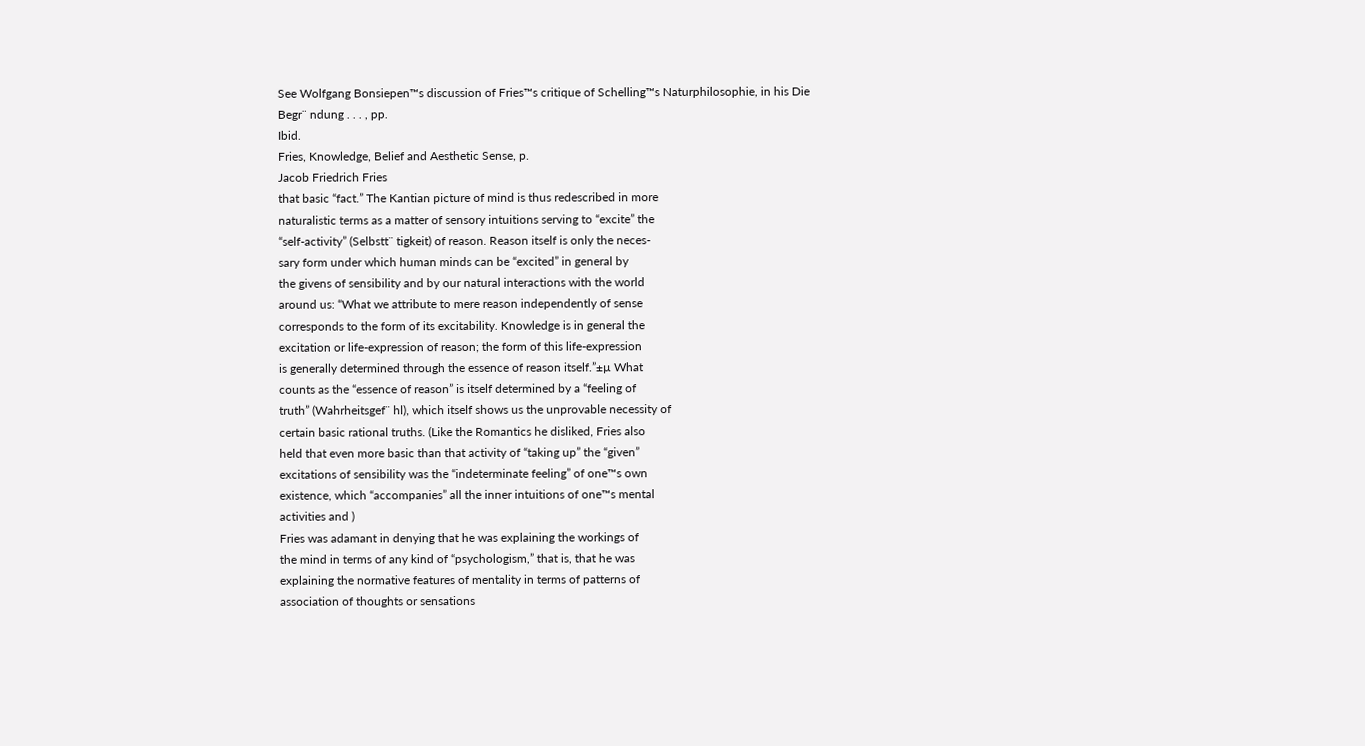See Wolfgang Bonsiepen™s discussion of Fries™s critique of Schelling™s Naturphilosophie, in his Die
Begr¨ ndung . . . , pp.
Ibid.
Fries, Knowledge, Belief and Aesthetic Sense, p.
Jacob Friedrich Fries
that basic “fact.” The Kantian picture of mind is thus redescribed in more
naturalistic terms as a matter of sensory intuitions serving to “excite” the
“self-activity” (Selbstt¨ tigkeit) of reason. Reason itself is only the neces-
sary form under which human minds can be “excited” in general by
the givens of sensibility and by our natural interactions with the world
around us: “What we attribute to mere reason independently of sense
corresponds to the form of its excitability. Knowledge is in general the
excitation or life-expression of reason; the form of this life-expression
is generally determined through the essence of reason itself.”±µ What
counts as the “essence of reason” is itself determined by a “feeling of
truth” (Wahrheitsgef¨ hl), which itself shows us the unprovable necessity of
certain basic rational truths. (Like the Romantics he disliked, Fries also
held that even more basic than that activity of “taking up” the “given”
excitations of sensibility was the “indeterminate feeling” of one™s own
existence, which “accompanies” all the inner intuitions of one™s mental
activities and )
Fries was adamant in denying that he was explaining the workings of
the mind in terms of any kind of “psychologism,” that is, that he was
explaining the normative features of mentality in terms of patterns of
association of thoughts or sensations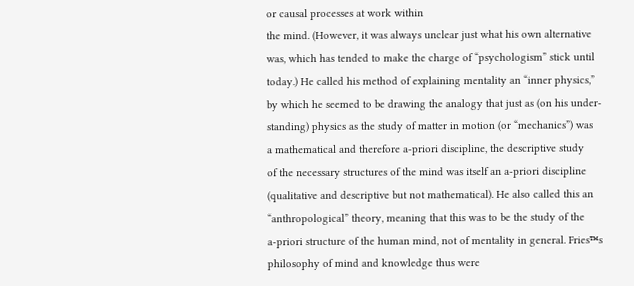or causal processes at work within
the mind. (However, it was always unclear just what his own alternative
was, which has tended to make the charge of “psychologism” stick until
today.) He called his method of explaining mentality an “inner physics,”
by which he seemed to be drawing the analogy that just as (on his under-
standing) physics as the study of matter in motion (or “mechanics”) was
a mathematical and therefore a-priori discipline, the descriptive study
of the necessary structures of the mind was itself an a-priori discipline
(qualitative and descriptive but not mathematical). He also called this an
“anthropological” theory, meaning that this was to be the study of the
a-priori structure of the human mind, not of mentality in general. Fries™s
philosophy of mind and knowledge thus were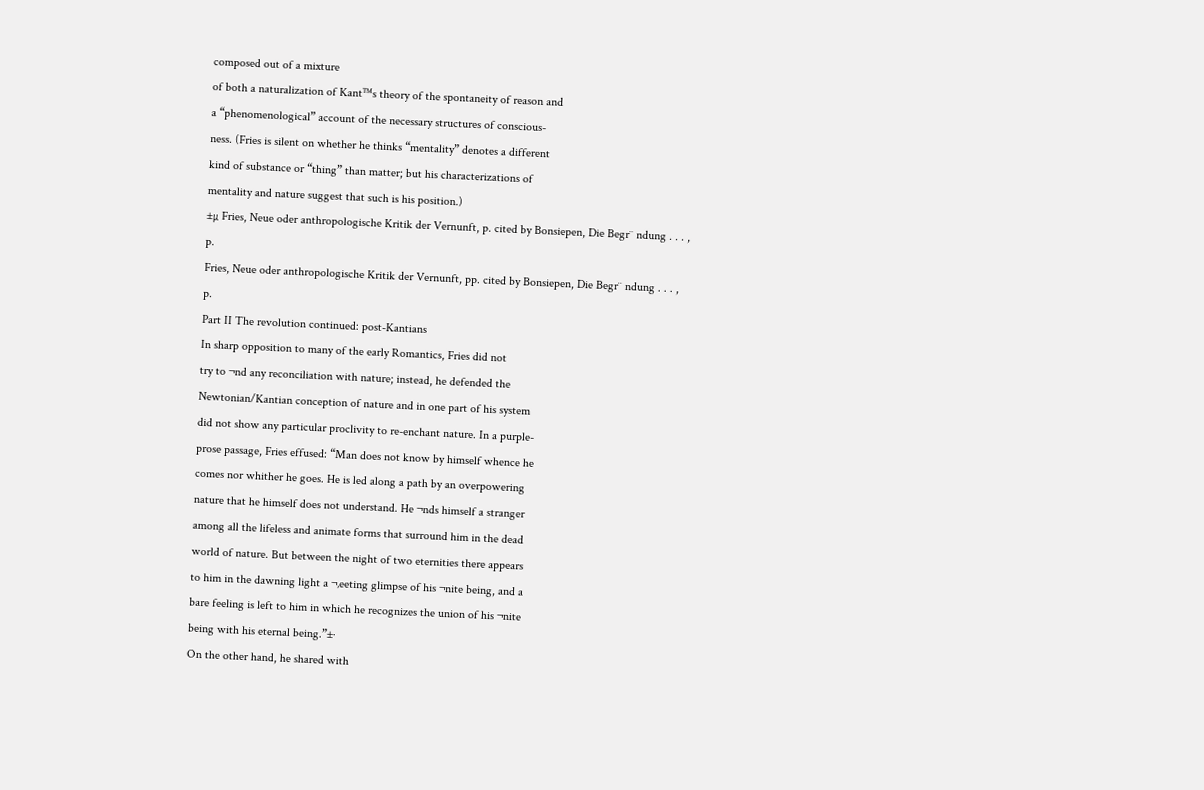composed out of a mixture
of both a naturalization of Kant™s theory of the spontaneity of reason and
a “phenomenological” account of the necessary structures of conscious-
ness. (Fries is silent on whether he thinks “mentality” denotes a different
kind of substance or “thing” than matter; but his characterizations of
mentality and nature suggest that such is his position.)
±µ Fries, Neue oder anthropologische Kritik der Vernunft, p. cited by Bonsiepen, Die Begr¨ ndung . . . ,
p.
Fries, Neue oder anthropologische Kritik der Vernunft, pp. cited by Bonsiepen, Die Begr¨ ndung . . . ,
p.
Part II The revolution continued: post-Kantians
In sharp opposition to many of the early Romantics, Fries did not
try to ¬nd any reconciliation with nature; instead, he defended the
Newtonian/Kantian conception of nature and in one part of his system
did not show any particular proclivity to re-enchant nature. In a purple-
prose passage, Fries effused: “Man does not know by himself whence he
comes nor whither he goes. He is led along a path by an overpowering
nature that he himself does not understand. He ¬nds himself a stranger
among all the lifeless and animate forms that surround him in the dead
world of nature. But between the night of two eternities there appears
to him in the dawning light a ¬‚eeting glimpse of his ¬nite being, and a
bare feeling is left to him in which he recognizes the union of his ¬nite
being with his eternal being.”±·
On the other hand, he shared with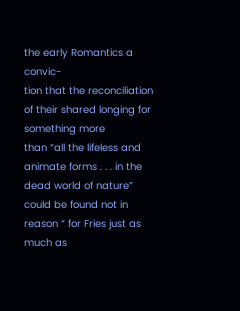the early Romantics a convic-
tion that the reconciliation of their shared longing for something more
than “all the lifeless and animate forms . . . in the dead world of nature”
could be found not in reason “ for Fries just as much as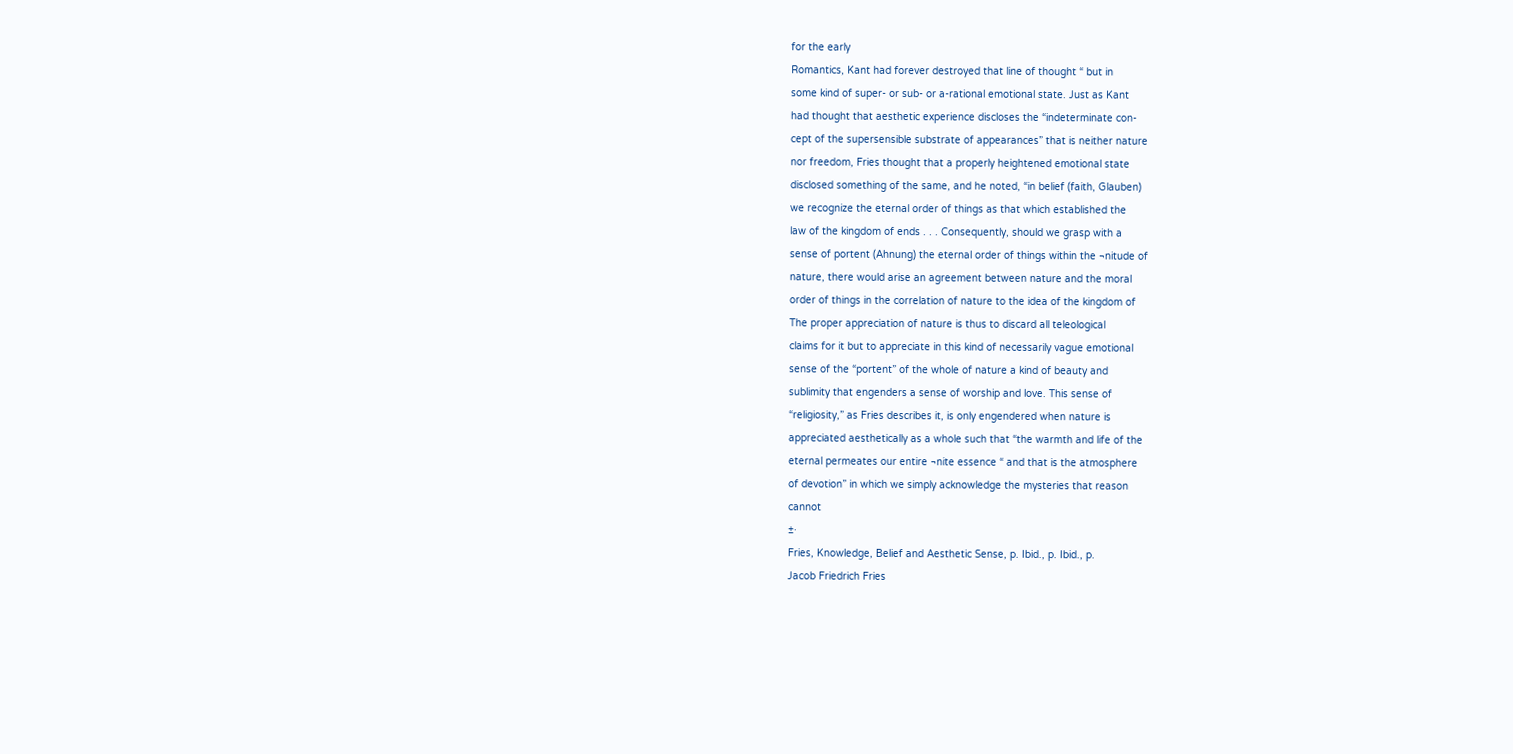for the early
Romantics, Kant had forever destroyed that line of thought “ but in
some kind of super- or sub- or a-rational emotional state. Just as Kant
had thought that aesthetic experience discloses the “indeterminate con-
cept of the supersensible substrate of appearances” that is neither nature
nor freedom, Fries thought that a properly heightened emotional state
disclosed something of the same, and he noted, “in belief (faith, Glauben)
we recognize the eternal order of things as that which established the
law of the kingdom of ends . . . Consequently, should we grasp with a
sense of portent (Ahnung) the eternal order of things within the ¬nitude of
nature, there would arise an agreement between nature and the moral
order of things in the correlation of nature to the idea of the kingdom of
The proper appreciation of nature is thus to discard all teleological
claims for it but to appreciate in this kind of necessarily vague emotional
sense of the “portent” of the whole of nature a kind of beauty and
sublimity that engenders a sense of worship and love. This sense of
“religiosity,” as Fries describes it, is only engendered when nature is
appreciated aesthetically as a whole such that “the warmth and life of the
eternal permeates our entire ¬nite essence “ and that is the atmosphere
of devotion” in which we simply acknowledge the mysteries that reason
cannot
±·
Fries, Knowledge, Belief and Aesthetic Sense, p. Ibid., p. Ibid., p.
Jacob Friedrich Fries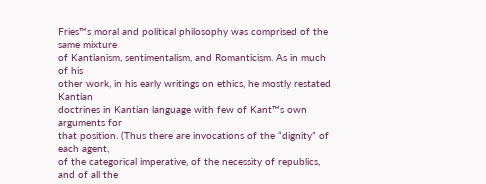Fries™s moral and political philosophy was comprised of the same mixture
of Kantianism, sentimentalism, and Romanticism. As in much of his
other work, in his early writings on ethics, he mostly restated Kantian
doctrines in Kantian language with few of Kant™s own arguments for
that position. (Thus there are invocations of the “dignity” of each agent,
of the categorical imperative, of the necessity of republics, and of all the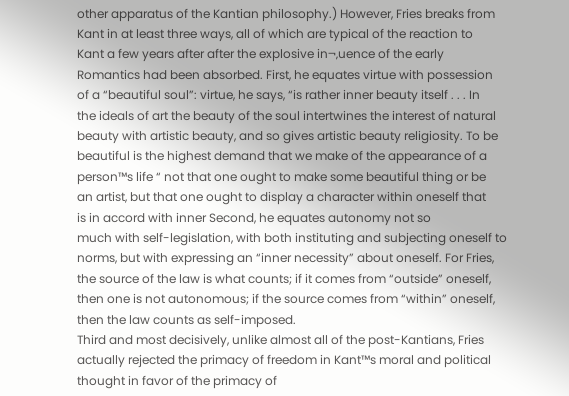other apparatus of the Kantian philosophy.) However, Fries breaks from
Kant in at least three ways, all of which are typical of the reaction to
Kant a few years after after the explosive in¬‚uence of the early
Romantics had been absorbed. First, he equates virtue with possession
of a “beautiful soul”: virtue, he says, “is rather inner beauty itself . . . In
the ideals of art the beauty of the soul intertwines the interest of natural
beauty with artistic beauty, and so gives artistic beauty religiosity. To be
beautiful is the highest demand that we make of the appearance of a
person™s life “ not that one ought to make some beautiful thing or be
an artist, but that one ought to display a character within oneself that
is in accord with inner Second, he equates autonomy not so
much with self-legislation, with both instituting and subjecting oneself to
norms, but with expressing an “inner necessity” about oneself. For Fries,
the source of the law is what counts; if it comes from “outside” oneself,
then one is not autonomous; if the source comes from “within” oneself,
then the law counts as self-imposed.
Third and most decisively, unlike almost all of the post-Kantians, Fries
actually rejected the primacy of freedom in Kant™s moral and political
thought in favor of the primacy of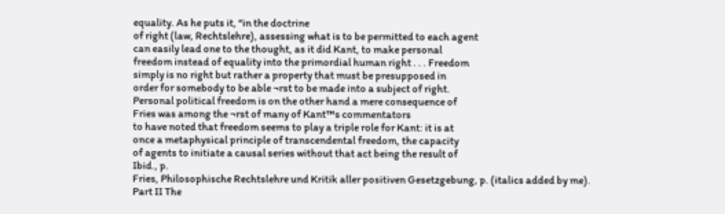equality. As he puts it, “in the doctrine
of right (law, Rechtslehre), assessing what is to be permitted to each agent
can easily lead one to the thought, as it did Kant, to make personal
freedom instead of equality into the primordial human right . . . Freedom
simply is no right but rather a property that must be presupposed in
order for somebody to be able ¬rst to be made into a subject of right.
Personal political freedom is on the other hand a mere consequence of
Fries was among the ¬rst of many of Kant™s commentators
to have noted that freedom seems to play a triple role for Kant: it is at
once a metaphysical principle of transcendental freedom, the capacity
of agents to initiate a causal series without that act being the result of
Ibid., p.
Fries, Philosophische Rechtslehre und Kritik aller positiven Gesetzgebung, p. (italics added by me).
Part II The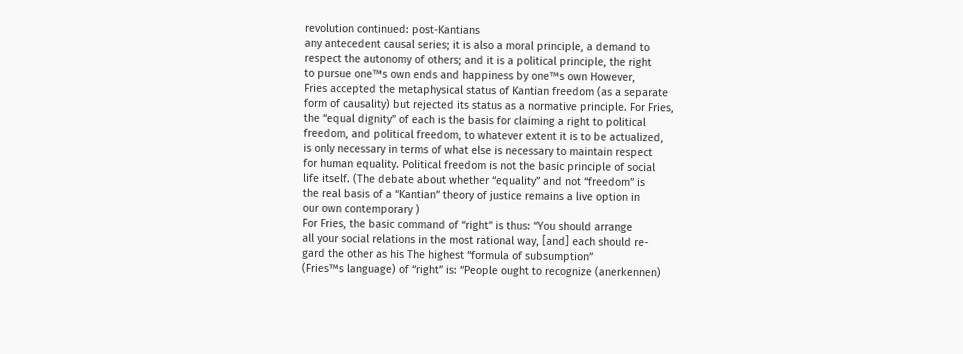revolution continued: post-Kantians
any antecedent causal series; it is also a moral principle, a demand to
respect the autonomy of others; and it is a political principle, the right
to pursue one™s own ends and happiness by one™s own However,
Fries accepted the metaphysical status of Kantian freedom (as a separate
form of causality) but rejected its status as a normative principle. For Fries,
the “equal dignity” of each is the basis for claiming a right to political
freedom, and political freedom, to whatever extent it is to be actualized,
is only necessary in terms of what else is necessary to maintain respect
for human equality. Political freedom is not the basic principle of social
life itself. (The debate about whether “equality” and not “freedom” is
the real basis of a “Kantian” theory of justice remains a live option in
our own contemporary )
For Fries, the basic command of “right” is thus: “You should arrange
all your social relations in the most rational way, [and] each should re-
gard the other as his The highest “formula of subsumption”
(Fries™s language) of “right” is: “People ought to recognize (anerkennen)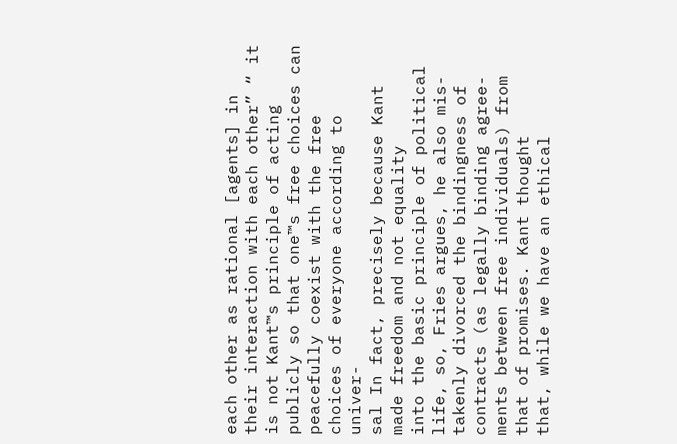each other as rational [agents] in their interaction with each other” “ it
is not Kant™s principle of acting publicly so that one™s free choices can
peacefully coexist with the free choices of everyone according to univer-
sal In fact, precisely because Kant made freedom and not equality
into the basic principle of political life, so, Fries argues, he also mis-
takenly divorced the bindingness of contracts (as legally binding agree-
ments between free individuals) from that of promises. Kant thought
that, while we have an ethical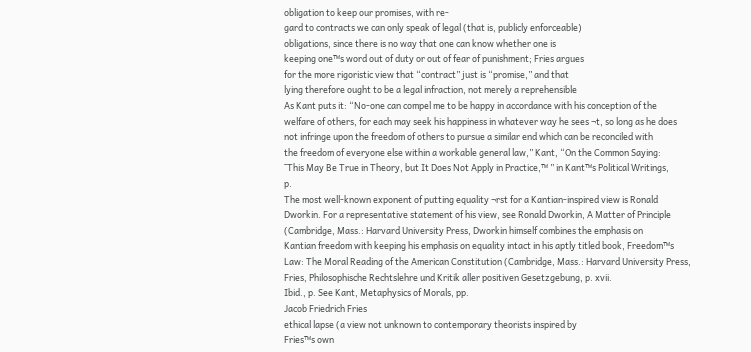obligation to keep our promises, with re-
gard to contracts we can only speak of legal (that is, publicly enforceable)
obligations, since there is no way that one can know whether one is
keeping one™s word out of duty or out of fear of punishment; Fries argues
for the more rigoristic view that “contract” just is “promise,” and that
lying therefore ought to be a legal infraction, not merely a reprehensible
As Kant puts it: “No-one can compel me to be happy in accordance with his conception of the
welfare of others, for each may seek his happiness in whatever way he sees ¬t, so long as he does
not infringe upon the freedom of others to pursue a similar end which can be reconciled with
the freedom of everyone else within a workable general law,” Kant, “On the Common Saying:
˜This May Be True in Theory, but It Does Not Apply in Practice,™ ” in Kant™s Political Writings,
p.
The most well-known exponent of putting equality ¬rst for a Kantian-inspired view is Ronald
Dworkin. For a representative statement of his view, see Ronald Dworkin, A Matter of Principle
(Cambridge, Mass.: Harvard University Press, Dworkin himself combines the emphasis on
Kantian freedom with keeping his emphasis on equality intact in his aptly titled book, Freedom™s
Law: The Moral Reading of the American Constitution (Cambridge, Mass.: Harvard University Press,
Fries, Philosophische Rechtslehre und Kritik aller positiven Gesetzgebung, p. xvii.
Ibid., p. See Kant, Metaphysics of Morals, pp.
Jacob Friedrich Fries
ethical lapse (a view not unknown to contemporary theorists inspired by
Fries™s own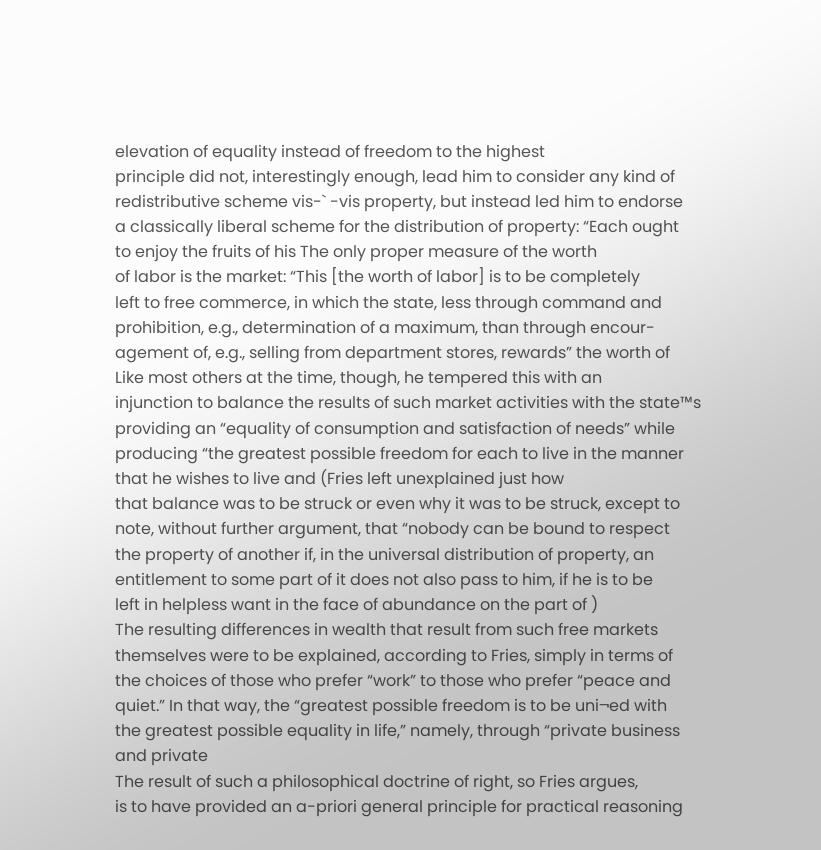elevation of equality instead of freedom to the highest
principle did not, interestingly enough, lead him to consider any kind of
redistributive scheme vis-` -vis property, but instead led him to endorse
a classically liberal scheme for the distribution of property: “Each ought
to enjoy the fruits of his The only proper measure of the worth
of labor is the market: “This [the worth of labor] is to be completely
left to free commerce, in which the state, less through command and
prohibition, e.g., determination of a maximum, than through encour-
agement of, e.g., selling from department stores, rewards” the worth of
Like most others at the time, though, he tempered this with an
injunction to balance the results of such market activities with the state™s
providing an “equality of consumption and satisfaction of needs” while
producing “the greatest possible freedom for each to live in the manner
that he wishes to live and (Fries left unexplained just how
that balance was to be struck or even why it was to be struck, except to
note, without further argument, that “nobody can be bound to respect
the property of another if, in the universal distribution of property, an
entitlement to some part of it does not also pass to him, if he is to be
left in helpless want in the face of abundance on the part of )
The resulting differences in wealth that result from such free markets
themselves were to be explained, according to Fries, simply in terms of
the choices of those who prefer “work” to those who prefer “peace and
quiet.” In that way, the “greatest possible freedom is to be uni¬ed with
the greatest possible equality in life,” namely, through “private business
and private
The result of such a philosophical doctrine of right, so Fries argues,
is to have provided an a-priori general principle for practical reasoning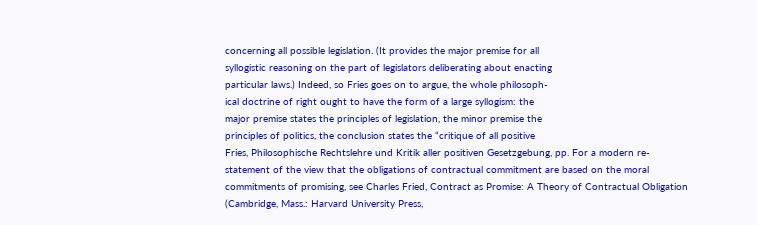concerning all possible legislation. (It provides the major premise for all
syllogistic reasoning on the part of legislators deliberating about enacting
particular laws.) Indeed, so Fries goes on to argue, the whole philosoph-
ical doctrine of right ought to have the form of a large syllogism: the
major premise states the principles of legislation, the minor premise the
principles of politics, the conclusion states the “critique of all positive
Fries, Philosophische Rechtslehre und Kritik aller positiven Gesetzgebung, pp. For a modern re-
statement of the view that the obligations of contractual commitment are based on the moral
commitments of promising, see Charles Fried, Contract as Promise: A Theory of Contractual Obligation
(Cambridge, Mass.: Harvard University Press,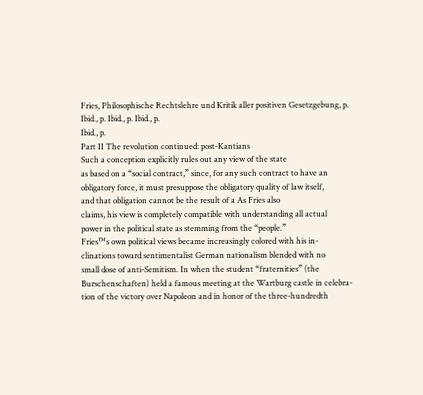Fries, Philosophische Rechtslehre und Kritik aller positiven Gesetzgebung, p.
Ibid., p. Ibid., p. Ibid., p.
Ibid., p.
Part II The revolution continued: post-Kantians
Such a conception explicitly rules out any view of the state
as based on a “social contract,” since, for any such contract to have an
obligatory force, it must presuppose the obligatory quality of law itself,
and that obligation cannot be the result of a As Fries also
claims, his view is completely compatible with understanding all actual
power in the political state as stemming from the “people.”
Fries™s own political views became increasingly colored with his in-
clinations toward sentimentalist German nationalism blended with no
small dose of anti-Semitism. In when the student “fraternities” (the
Burschenschaften) held a famous meeting at the Wartburg castle in celebra-
tion of the victory over Napoleon and in honor of the three-hundredth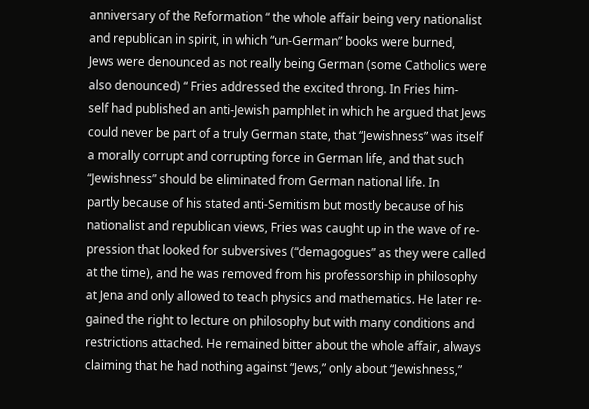anniversary of the Reformation “ the whole affair being very nationalist
and republican in spirit, in which “un-German” books were burned,
Jews were denounced as not really being German (some Catholics were
also denounced) “ Fries addressed the excited throng. In Fries him-
self had published an anti-Jewish pamphlet in which he argued that Jews
could never be part of a truly German state, that “Jewishness” was itself
a morally corrupt and corrupting force in German life, and that such
“Jewishness” should be eliminated from German national life. In
partly because of his stated anti-Semitism but mostly because of his
nationalist and republican views, Fries was caught up in the wave of re-
pression that looked for subversives (“demagogues” as they were called
at the time), and he was removed from his professorship in philosophy
at Jena and only allowed to teach physics and mathematics. He later re-
gained the right to lecture on philosophy but with many conditions and
restrictions attached. He remained bitter about the whole affair, always
claiming that he had nothing against “Jews,” only about “Jewishness,”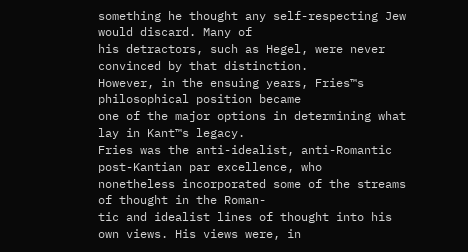something he thought any self-respecting Jew would discard. Many of
his detractors, such as Hegel, were never convinced by that distinction.
However, in the ensuing years, Fries™s philosophical position became
one of the major options in determining what lay in Kant™s legacy.
Fries was the anti-idealist, anti-Romantic post-Kantian par excellence, who
nonetheless incorporated some of the streams of thought in the Roman-
tic and idealist lines of thought into his own views. His views were, in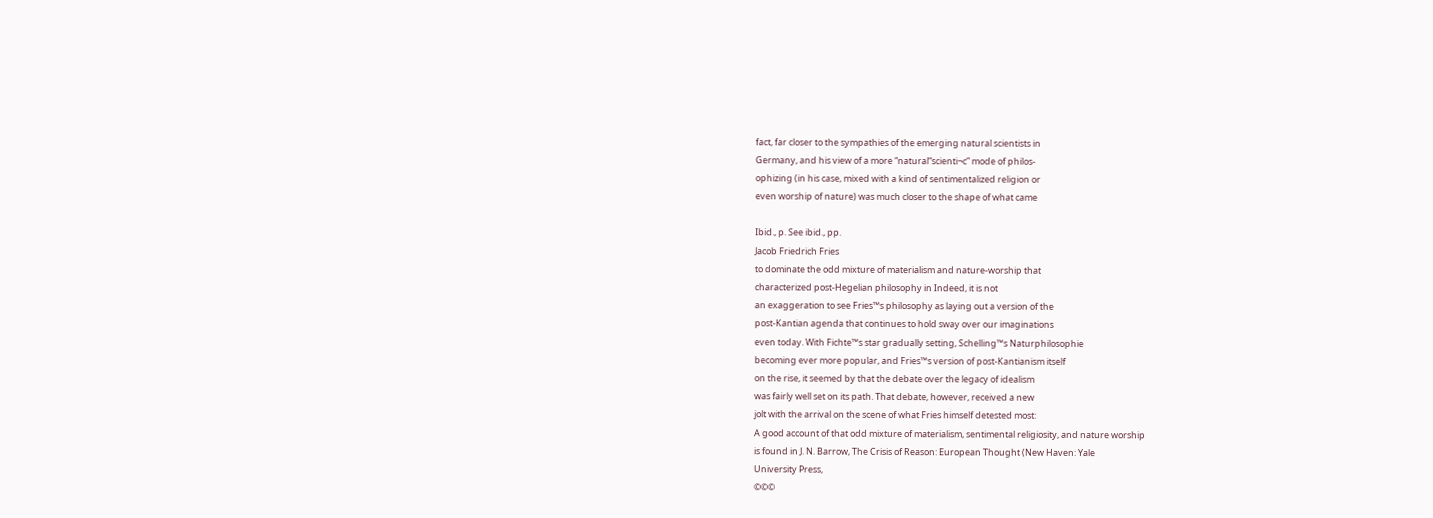fact, far closer to the sympathies of the emerging natural scientists in
Germany, and his view of a more “natural“scienti¬c” mode of philos-
ophizing (in his case, mixed with a kind of sentimentalized religion or
even worship of nature) was much closer to the shape of what came

Ibid., p. See ibid., pp.
Jacob Friedrich Fries
to dominate the odd mixture of materialism and nature-worship that
characterized post-Hegelian philosophy in Indeed, it is not
an exaggeration to see Fries™s philosophy as laying out a version of the
post-Kantian agenda that continues to hold sway over our imaginations
even today. With Fichte™s star gradually setting, Schelling™s Naturphilosophie
becoming ever more popular, and Fries™s version of post-Kantianism itself
on the rise, it seemed by that the debate over the legacy of idealism
was fairly well set on its path. That debate, however, received a new
jolt with the arrival on the scene of what Fries himself detested most:
A good account of that odd mixture of materialism, sentimental religiosity, and nature worship
is found in J. N. Barrow, The Crisis of Reason: European Thought (New Haven: Yale
University Press,
©©©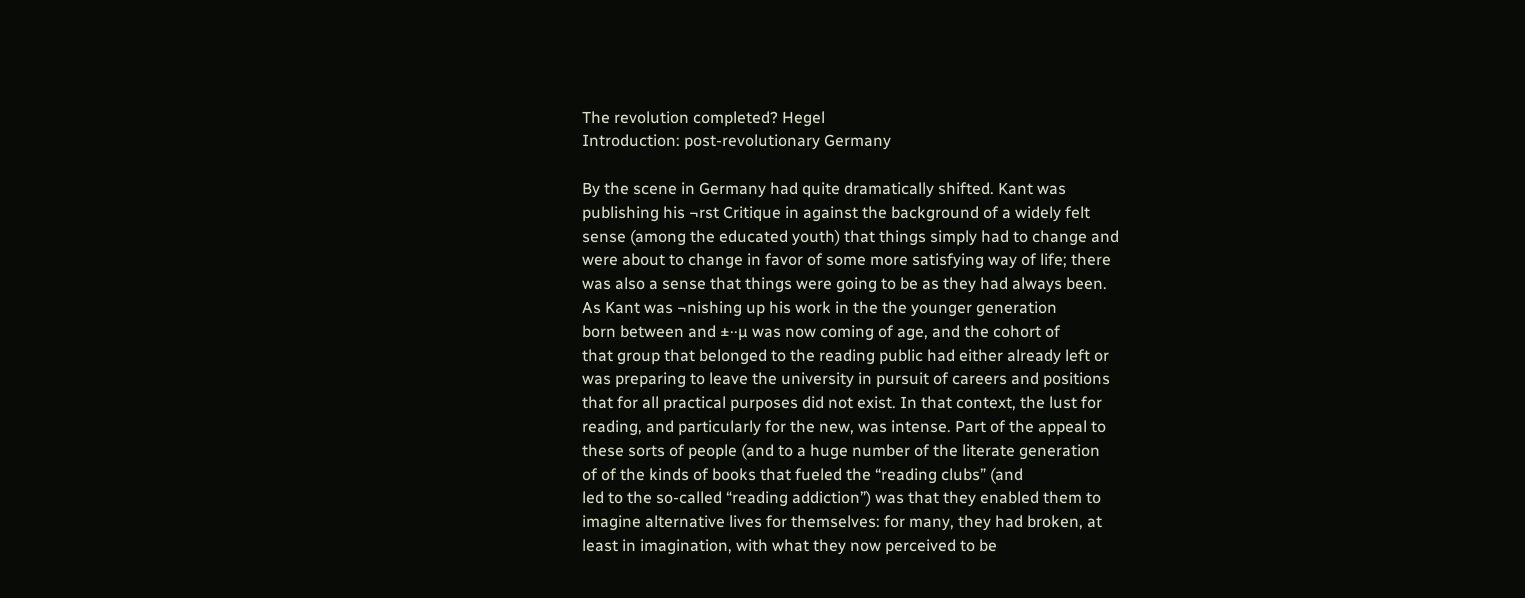The revolution completed? Hegel
Introduction: post-revolutionary Germany

By the scene in Germany had quite dramatically shifted. Kant was
publishing his ¬rst Critique in against the background of a widely felt
sense (among the educated youth) that things simply had to change and
were about to change in favor of some more satisfying way of life; there
was also a sense that things were going to be as they had always been.
As Kant was ¬nishing up his work in the the younger generation
born between and ±··µ was now coming of age, and the cohort of
that group that belonged to the reading public had either already left or
was preparing to leave the university in pursuit of careers and positions
that for all practical purposes did not exist. In that context, the lust for
reading, and particularly for the new, was intense. Part of the appeal to
these sorts of people (and to a huge number of the literate generation
of of the kinds of books that fueled the “reading clubs” (and
led to the so-called “reading addiction”) was that they enabled them to
imagine alternative lives for themselves: for many, they had broken, at
least in imagination, with what they now perceived to be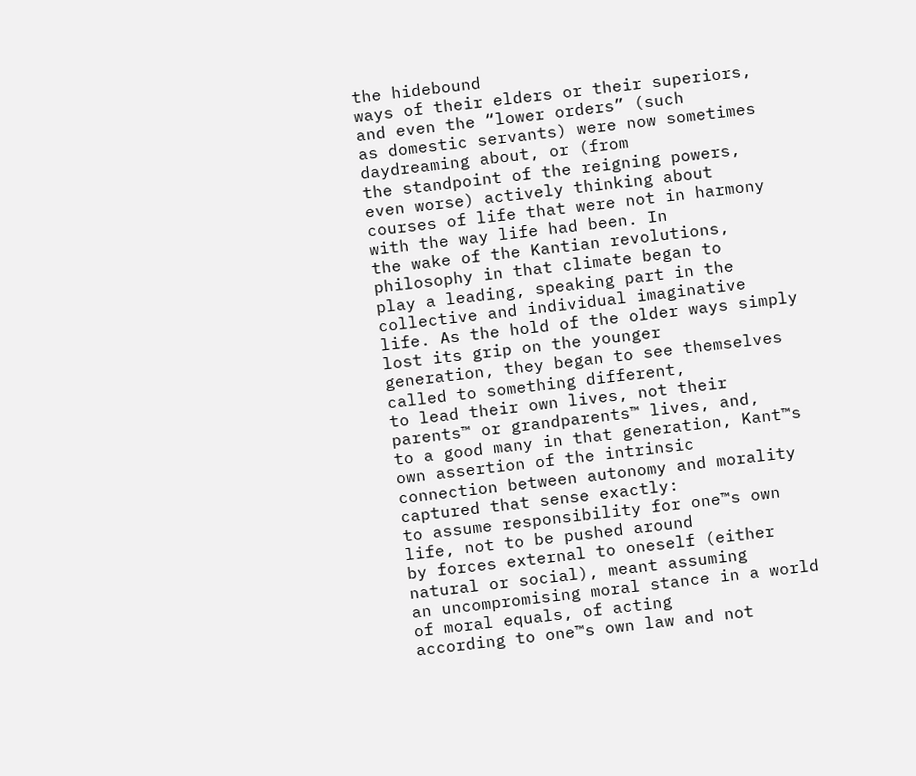the hidebound
ways of their elders or their superiors, and even the “lower orders” (such
as domestic servants) were now sometimes daydreaming about, or (from
the standpoint of the reigning powers, even worse) actively thinking about
courses of life that were not in harmony with the way life had been. In
the wake of the Kantian revolutions, philosophy in that climate began to
play a leading, speaking part in the collective and individual imaginative
life. As the hold of the older ways simply lost its grip on the younger
generation, they began to see themselves called to something different,
to lead their own lives, not their parents™ or grandparents™ lives, and,
to a good many in that generation, Kant™s own assertion of the intrinsic
connection between autonomy and morality captured that sense exactly:
to assume responsibility for one™s own life, not to be pushed around
by forces external to oneself (either natural or social), meant assuming
an uncompromising moral stance in a world of moral equals, of acting
according to one™s own law and not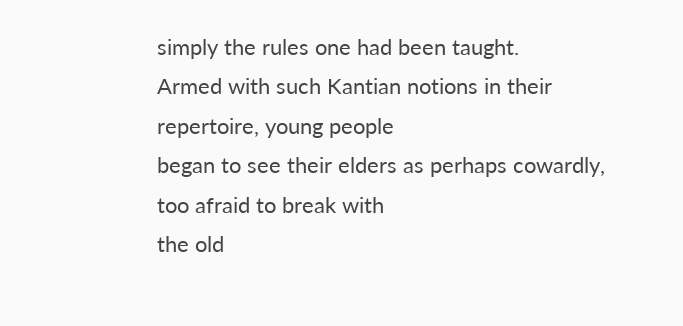simply the rules one had been taught.
Armed with such Kantian notions in their repertoire, young people
began to see their elders as perhaps cowardly, too afraid to break with
the old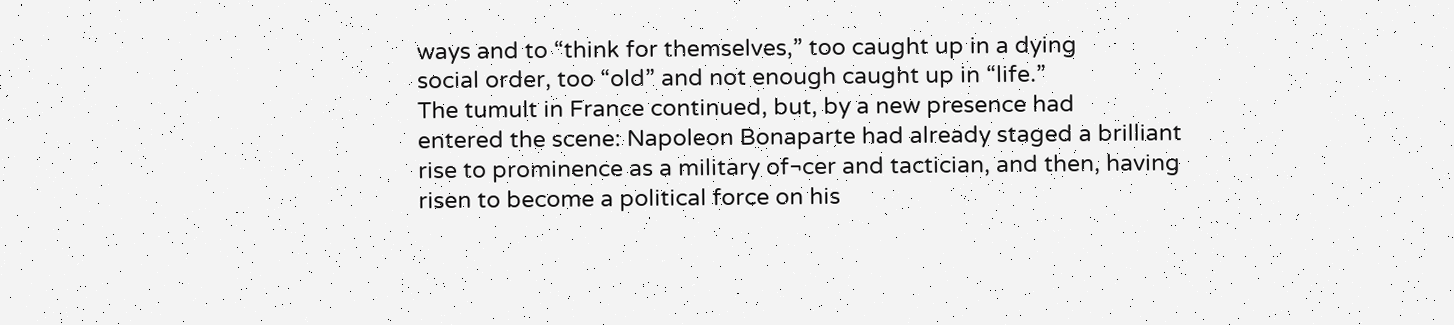ways and to “think for themselves,” too caught up in a dying
social order, too “old” and not enough caught up in “life.”
The tumult in France continued, but, by a new presence had
entered the scene: Napoleon Bonaparte had already staged a brilliant
rise to prominence as a military of¬cer and tactician, and then, having
risen to become a political force on his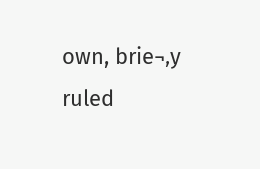own, brie¬‚y ruled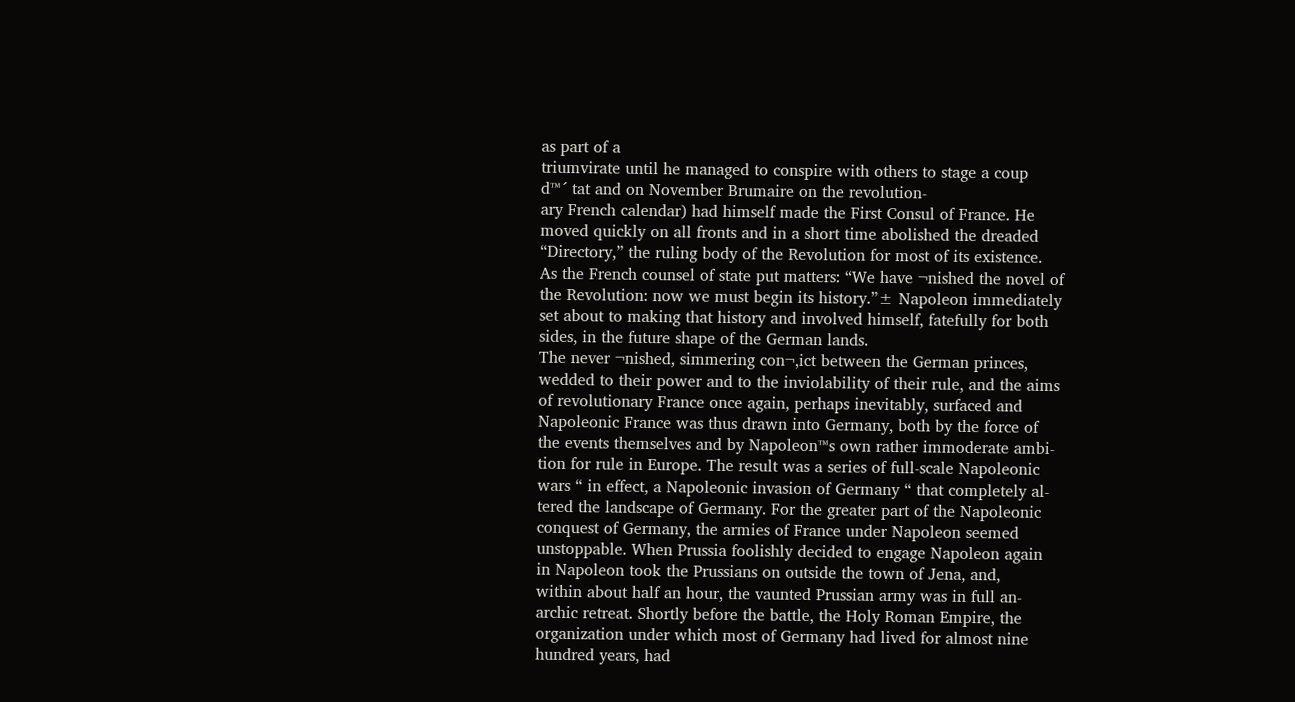as part of a
triumvirate until he managed to conspire with others to stage a coup
d™´ tat and on November Brumaire on the revolution-
ary French calendar) had himself made the First Consul of France. He
moved quickly on all fronts and in a short time abolished the dreaded
“Directory,” the ruling body of the Revolution for most of its existence.
As the French counsel of state put matters: “We have ¬nished the novel of
the Revolution: now we must begin its history.”± Napoleon immediately
set about to making that history and involved himself, fatefully for both
sides, in the future shape of the German lands.
The never ¬nished, simmering con¬‚ict between the German princes,
wedded to their power and to the inviolability of their rule, and the aims
of revolutionary France once again, perhaps inevitably, surfaced and
Napoleonic France was thus drawn into Germany, both by the force of
the events themselves and by Napoleon™s own rather immoderate ambi-
tion for rule in Europe. The result was a series of full-scale Napoleonic
wars “ in effect, a Napoleonic invasion of Germany “ that completely al-
tered the landscape of Germany. For the greater part of the Napoleonic
conquest of Germany, the armies of France under Napoleon seemed
unstoppable. When Prussia foolishly decided to engage Napoleon again
in Napoleon took the Prussians on outside the town of Jena, and,
within about half an hour, the vaunted Prussian army was in full an-
archic retreat. Shortly before the battle, the Holy Roman Empire, the
organization under which most of Germany had lived for almost nine
hundred years, had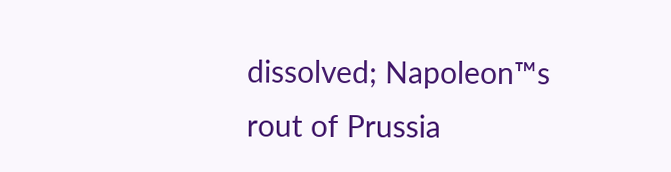dissolved; Napoleon™s rout of Prussia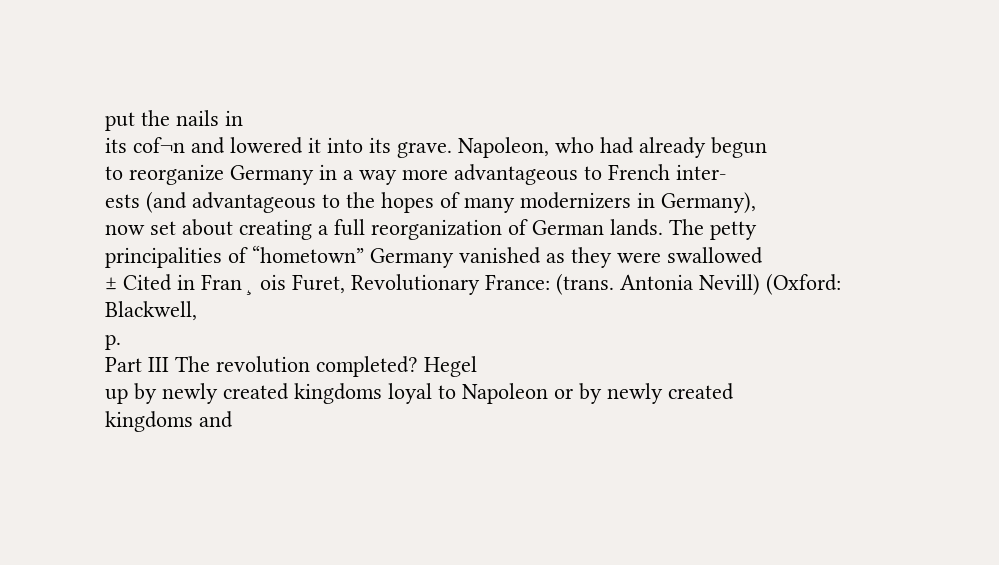put the nails in
its cof¬n and lowered it into its grave. Napoleon, who had already begun
to reorganize Germany in a way more advantageous to French inter-
ests (and advantageous to the hopes of many modernizers in Germany),
now set about creating a full reorganization of German lands. The petty
principalities of “hometown” Germany vanished as they were swallowed
± Cited in Fran¸ ois Furet, Revolutionary France: (trans. Antonia Nevill) (Oxford: Blackwell,
p.
Part III The revolution completed? Hegel
up by newly created kingdoms loyal to Napoleon or by newly created
kingdoms and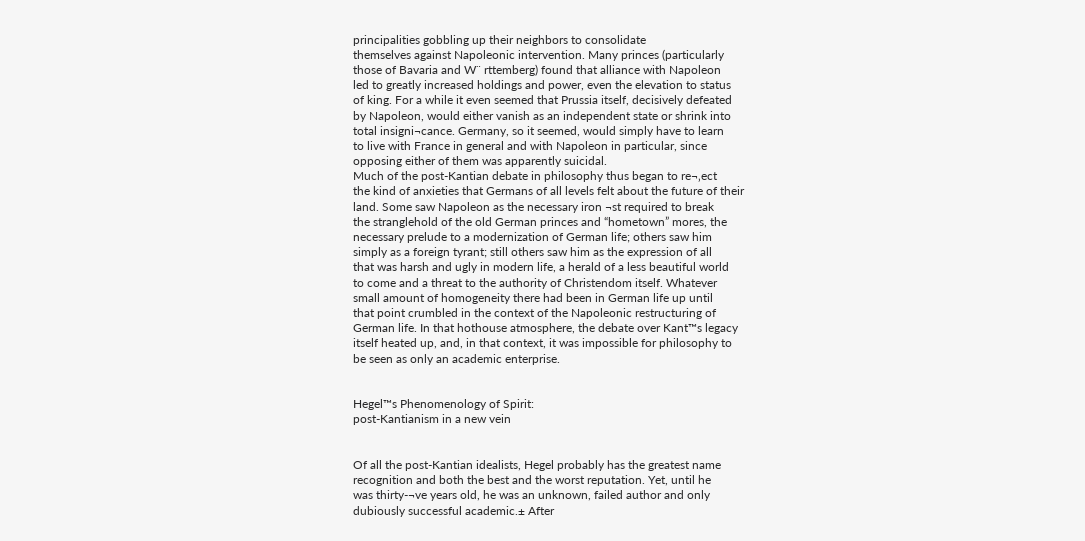principalities gobbling up their neighbors to consolidate
themselves against Napoleonic intervention. Many princes (particularly
those of Bavaria and W¨ rttemberg) found that alliance with Napoleon
led to greatly increased holdings and power, even the elevation to status
of king. For a while it even seemed that Prussia itself, decisively defeated
by Napoleon, would either vanish as an independent state or shrink into
total insigni¬cance. Germany, so it seemed, would simply have to learn
to live with France in general and with Napoleon in particular, since
opposing either of them was apparently suicidal.
Much of the post-Kantian debate in philosophy thus began to re¬‚ect
the kind of anxieties that Germans of all levels felt about the future of their
land. Some saw Napoleon as the necessary iron ¬st required to break
the stranglehold of the old German princes and “hometown” mores, the
necessary prelude to a modernization of German life; others saw him
simply as a foreign tyrant; still others saw him as the expression of all
that was harsh and ugly in modern life, a herald of a less beautiful world
to come and a threat to the authority of Christendom itself. Whatever
small amount of homogeneity there had been in German life up until
that point crumbled in the context of the Napoleonic restructuring of
German life. In that hothouse atmosphere, the debate over Kant™s legacy
itself heated up, and, in that context, it was impossible for philosophy to
be seen as only an academic enterprise.


Hegel™s Phenomenology of Spirit:
post-Kantianism in a new vein


Of all the post-Kantian idealists, Hegel probably has the greatest name
recognition and both the best and the worst reputation. Yet, until he
was thirty-¬ve years old, he was an unknown, failed author and only
dubiously successful academic.± After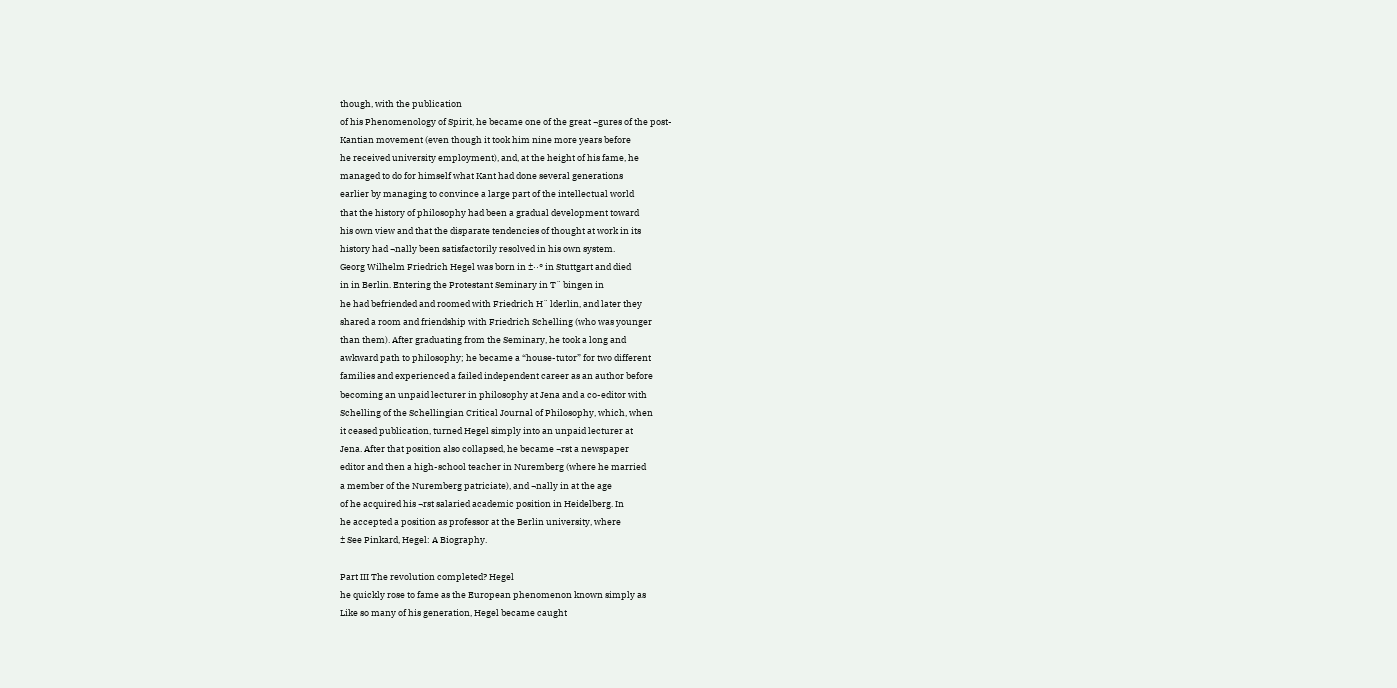though, with the publication
of his Phenomenology of Spirit, he became one of the great ¬gures of the post-
Kantian movement (even though it took him nine more years before
he received university employment), and, at the height of his fame, he
managed to do for himself what Kant had done several generations
earlier by managing to convince a large part of the intellectual world
that the history of philosophy had been a gradual development toward
his own view and that the disparate tendencies of thought at work in its
history had ¬nally been satisfactorily resolved in his own system.
Georg Wilhelm Friedrich Hegel was born in ±··° in Stuttgart and died
in in Berlin. Entering the Protestant Seminary in T¨ bingen in
he had befriended and roomed with Friedrich H¨ lderlin, and later they
shared a room and friendship with Friedrich Schelling (who was younger
than them). After graduating from the Seminary, he took a long and
awkward path to philosophy; he became a “house-tutor” for two different
families and experienced a failed independent career as an author before
becoming an unpaid lecturer in philosophy at Jena and a co-editor with
Schelling of the Schellingian Critical Journal of Philosophy, which, when
it ceased publication, turned Hegel simply into an unpaid lecturer at
Jena. After that position also collapsed, he became ¬rst a newspaper
editor and then a high-school teacher in Nuremberg (where he married
a member of the Nuremberg patriciate), and ¬nally in at the age
of he acquired his ¬rst salaried academic position in Heidelberg. In
he accepted a position as professor at the Berlin university, where
± See Pinkard, Hegel: A Biography.

Part III The revolution completed? Hegel
he quickly rose to fame as the European phenomenon known simply as
Like so many of his generation, Hegel became caught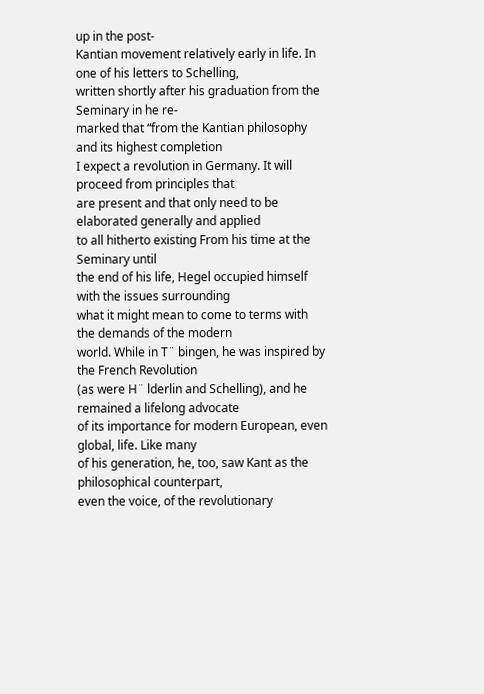up in the post-
Kantian movement relatively early in life. In one of his letters to Schelling,
written shortly after his graduation from the Seminary in he re-
marked that “from the Kantian philosophy and its highest completion
I expect a revolution in Germany. It will proceed from principles that
are present and that only need to be elaborated generally and applied
to all hitherto existing From his time at the Seminary until
the end of his life, Hegel occupied himself with the issues surrounding
what it might mean to come to terms with the demands of the modern
world. While in T¨ bingen, he was inspired by the French Revolution
(as were H¨ lderlin and Schelling), and he remained a lifelong advocate
of its importance for modern European, even global, life. Like many
of his generation, he, too, saw Kant as the philosophical counterpart,
even the voice, of the revolutionary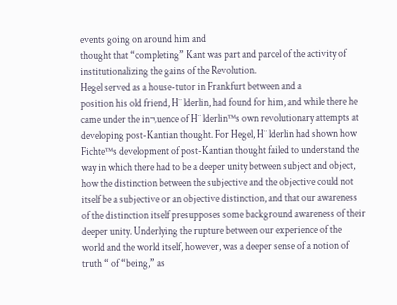events going on around him and
thought that “completing” Kant was part and parcel of the activity of
institutionalizing the gains of the Revolution.
Hegel served as a house-tutor in Frankfurt between and a
position his old friend, H¨ lderlin, had found for him, and while there he
came under the in¬‚uence of H¨ lderlin™s own revolutionary attempts at
developing post-Kantian thought. For Hegel, H¨ lderlin had shown how
Fichte™s development of post-Kantian thought failed to understand the
way in which there had to be a deeper unity between subject and object,
how the distinction between the subjective and the objective could not
itself be a subjective or an objective distinction, and that our awareness
of the distinction itself presupposes some background awareness of their
deeper unity. Underlying the rupture between our experience of the
world and the world itself, however, was a deeper sense of a notion of
truth “ of “being,” as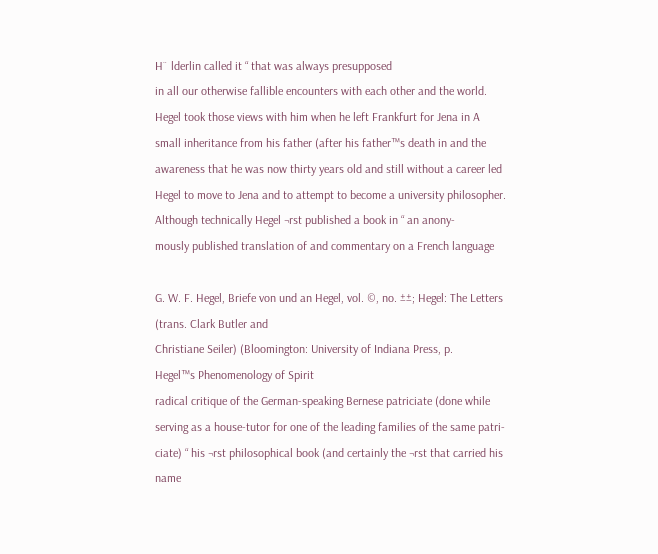H¨ lderlin called it “ that was always presupposed
in all our otherwise fallible encounters with each other and the world.
Hegel took those views with him when he left Frankfurt for Jena in A
small inheritance from his father (after his father™s death in and the
awareness that he was now thirty years old and still without a career led
Hegel to move to Jena and to attempt to become a university philosopher.
Although technically Hegel ¬rst published a book in “ an anony-
mously published translation of and commentary on a French language

G. W. F. Hegel, Briefe von und an Hegel, vol. ©, no. ±±; Hegel: The Letters (trans. Clark Butler and
Christiane Seiler) (Bloomington: University of Indiana Press, p.
Hegel™s Phenomenology of Spirit
radical critique of the German-speaking Bernese patriciate (done while
serving as a house-tutor for one of the leading families of the same patri-
ciate) “ his ¬rst philosophical book (and certainly the ¬rst that carried his
name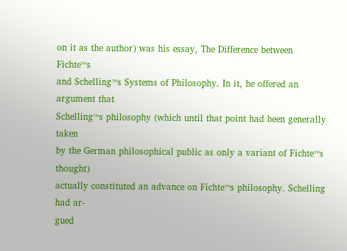on it as the author) was his essay, The Difference between Fichte™s
and Schelling™s Systems of Philosophy. In it, he offered an argument that
Schelling™s philosophy (which until that point had been generally taken
by the German philosophical public as only a variant of Fichte™s thought)
actually constituted an advance on Fichte™s philosophy. Schelling had ar-
gued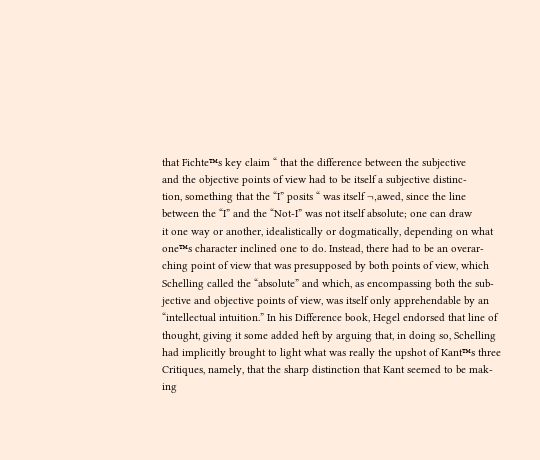that Fichte™s key claim “ that the difference between the subjective
and the objective points of view had to be itself a subjective distinc-
tion, something that the “I” posits “ was itself ¬‚awed, since the line
between the “I” and the “Not-I” was not itself absolute; one can draw
it one way or another, idealistically or dogmatically, depending on what
one™s character inclined one to do. Instead, there had to be an overar-
ching point of view that was presupposed by both points of view, which
Schelling called the “absolute” and which, as encompassing both the sub-
jective and objective points of view, was itself only apprehendable by an
“intellectual intuition.” In his Difference book, Hegel endorsed that line of
thought, giving it some added heft by arguing that, in doing so, Schelling
had implicitly brought to light what was really the upshot of Kant™s three
Critiques, namely, that the sharp distinction that Kant seemed to be mak-
ing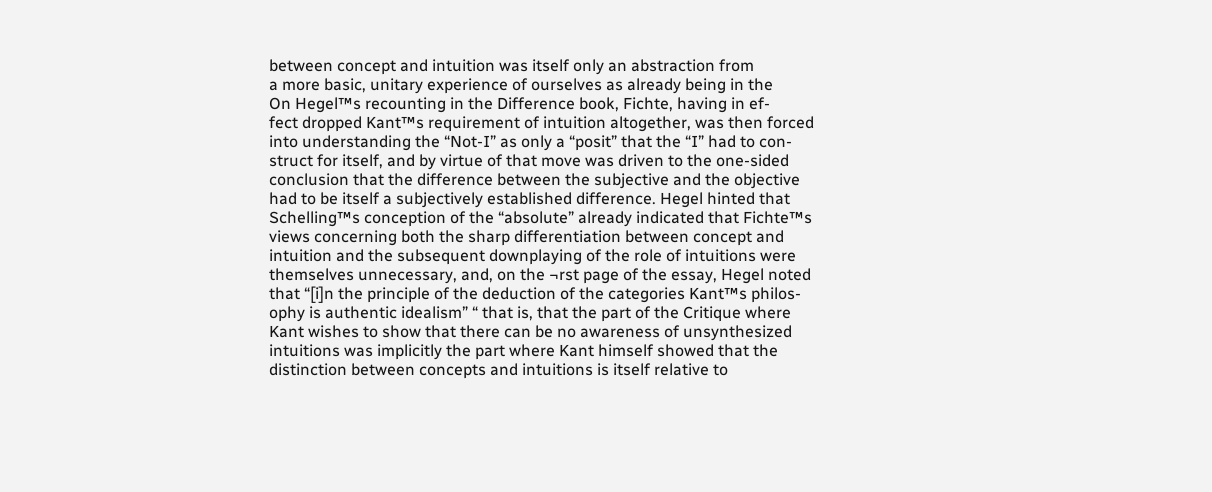between concept and intuition was itself only an abstraction from
a more basic, unitary experience of ourselves as already being in the
On Hegel™s recounting in the Difference book, Fichte, having in ef-
fect dropped Kant™s requirement of intuition altogether, was then forced
into understanding the “Not-I” as only a “posit” that the “I” had to con-
struct for itself, and by virtue of that move was driven to the one-sided
conclusion that the difference between the subjective and the objective
had to be itself a subjectively established difference. Hegel hinted that
Schelling™s conception of the “absolute” already indicated that Fichte™s
views concerning both the sharp differentiation between concept and
intuition and the subsequent downplaying of the role of intuitions were
themselves unnecessary, and, on the ¬rst page of the essay, Hegel noted
that “[i]n the principle of the deduction of the categories Kant™s philos-
ophy is authentic idealism” “ that is, that the part of the Critique where
Kant wishes to show that there can be no awareness of unsynthesized
intuitions was implicitly the part where Kant himself showed that the
distinction between concepts and intuitions is itself relative to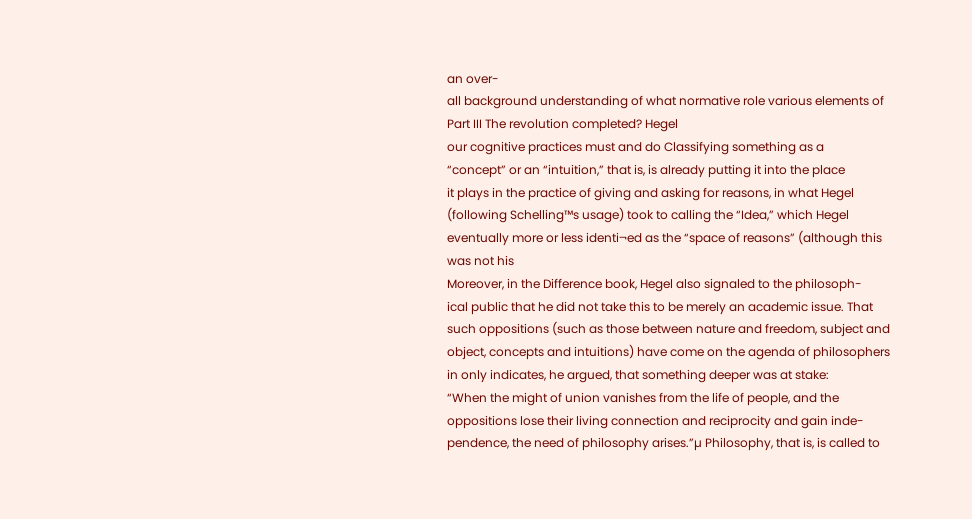an over-
all background understanding of what normative role various elements of
Part III The revolution completed? Hegel
our cognitive practices must and do Classifying something as a
“concept” or an “intuition,” that is, is already putting it into the place
it plays in the practice of giving and asking for reasons, in what Hegel
(following Schelling™s usage) took to calling the “Idea,” which Hegel
eventually more or less identi¬ed as the “space of reasons” (although this
was not his
Moreover, in the Difference book, Hegel also signaled to the philosoph-
ical public that he did not take this to be merely an academic issue. That
such oppositions (such as those between nature and freedom, subject and
object, concepts and intuitions) have come on the agenda of philosophers
in only indicates, he argued, that something deeper was at stake:
“When the might of union vanishes from the life of people, and the
oppositions lose their living connection and reciprocity and gain inde-
pendence, the need of philosophy arises.”µ Philosophy, that is, is called to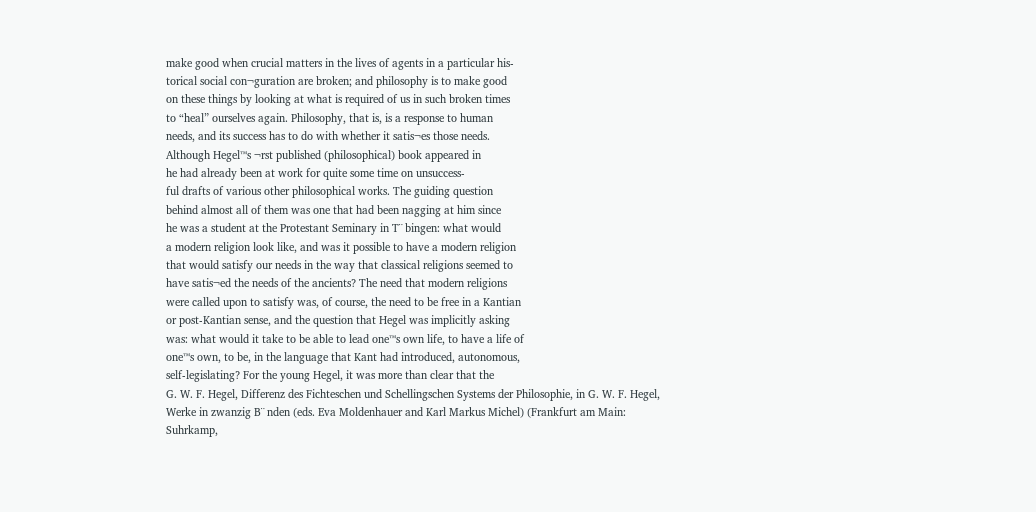make good when crucial matters in the lives of agents in a particular his-
torical social con¬guration are broken; and philosophy is to make good
on these things by looking at what is required of us in such broken times
to “heal” ourselves again. Philosophy, that is, is a response to human
needs, and its success has to do with whether it satis¬es those needs.
Although Hegel™s ¬rst published (philosophical) book appeared in
he had already been at work for quite some time on unsuccess-
ful drafts of various other philosophical works. The guiding question
behind almost all of them was one that had been nagging at him since
he was a student at the Protestant Seminary in T¨ bingen: what would
a modern religion look like, and was it possible to have a modern religion
that would satisfy our needs in the way that classical religions seemed to
have satis¬ed the needs of the ancients? The need that modern religions
were called upon to satisfy was, of course, the need to be free in a Kantian
or post-Kantian sense, and the question that Hegel was implicitly asking
was: what would it take to be able to lead one™s own life, to have a life of
one™s own, to be, in the language that Kant had introduced, autonomous,
self-legislating? For the young Hegel, it was more than clear that the
G. W. F. Hegel, Differenz des Fichteschen und Schellingschen Systems der Philosophie, in G. W. F. Hegel,
Werke in zwanzig B¨ nden (eds. Eva Moldenhauer and Karl Markus Michel) (Frankfurt am Main:
Suhrkamp,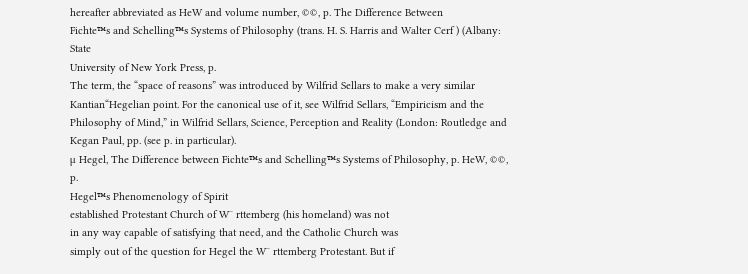hereafter abbreviated as HeW and volume number, ©©, p. The Difference Between
Fichte™s and Schelling™s Systems of Philosophy (trans. H. S. Harris and Walter Cerf ) (Albany: State
University of New York Press, p.
The term, the “space of reasons” was introduced by Wilfrid Sellars to make a very similar
Kantian“Hegelian point. For the canonical use of it, see Wilfrid Sellars, “Empiricism and the
Philosophy of Mind,” in Wilfrid Sellars, Science, Perception and Reality (London: Routledge and
Kegan Paul, pp. (see p. in particular).
µ Hegel, The Difference between Fichte™s and Schelling™s Systems of Philosophy, p. HeW, ©©, p.
Hegel™s Phenomenology of Spirit
established Protestant Church of W¨ rttemberg (his homeland) was not
in any way capable of satisfying that need, and the Catholic Church was
simply out of the question for Hegel the W¨ rttemberg Protestant. But if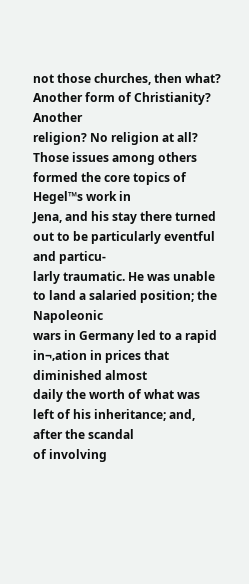not those churches, then what? Another form of Christianity? Another
religion? No religion at all?
Those issues among others formed the core topics of Hegel™s work in
Jena, and his stay there turned out to be particularly eventful and particu-
larly traumatic. He was unable to land a salaried position; the Napoleonic
wars in Germany led to a rapid in¬‚ation in prices that diminished almost
daily the worth of what was left of his inheritance; and, after the scandal
of involving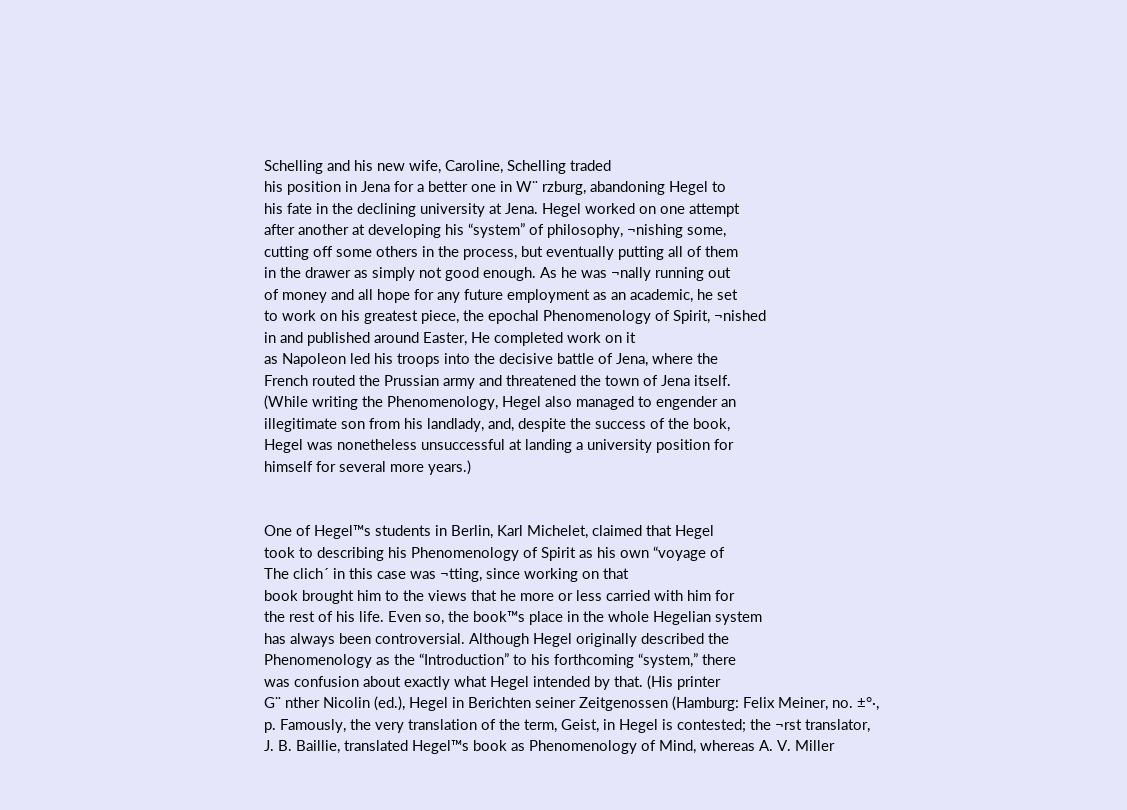Schelling and his new wife, Caroline, Schelling traded
his position in Jena for a better one in W¨ rzburg, abandoning Hegel to
his fate in the declining university at Jena. Hegel worked on one attempt
after another at developing his “system” of philosophy, ¬nishing some,
cutting off some others in the process, but eventually putting all of them
in the drawer as simply not good enough. As he was ¬nally running out
of money and all hope for any future employment as an academic, he set
to work on his greatest piece, the epochal Phenomenology of Spirit, ¬nished
in and published around Easter, He completed work on it
as Napoleon led his troops into the decisive battle of Jena, where the
French routed the Prussian army and threatened the town of Jena itself.
(While writing the Phenomenology, Hegel also managed to engender an
illegitimate son from his landlady, and, despite the success of the book,
Hegel was nonetheless unsuccessful at landing a university position for
himself for several more years.)


One of Hegel™s students in Berlin, Karl Michelet, claimed that Hegel
took to describing his Phenomenology of Spirit as his own “voyage of
The clich´ in this case was ¬tting, since working on that
book brought him to the views that he more or less carried with him for
the rest of his life. Even so, the book™s place in the whole Hegelian system
has always been controversial. Although Hegel originally described the
Phenomenology as the “Introduction” to his forthcoming “system,” there
was confusion about exactly what Hegel intended by that. (His printer
G¨ nther Nicolin (ed.), Hegel in Berichten seiner Zeitgenossen (Hamburg: Felix Meiner, no. ±°·,
p. Famously, the very translation of the term, Geist, in Hegel is contested; the ¬rst translator,
J. B. Baillie, translated Hegel™s book as Phenomenology of Mind, whereas A. V. Miller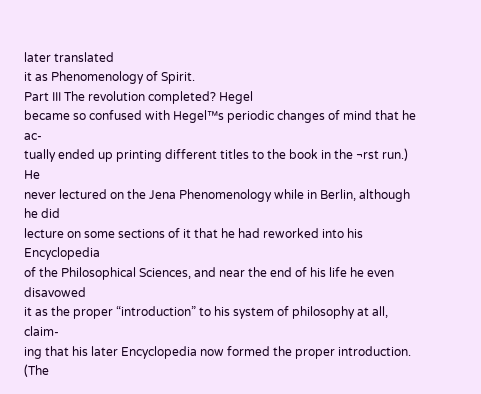later translated
it as Phenomenology of Spirit.
Part III The revolution completed? Hegel
became so confused with Hegel™s periodic changes of mind that he ac-
tually ended up printing different titles to the book in the ¬rst run.) He
never lectured on the Jena Phenomenology while in Berlin, although he did
lecture on some sections of it that he had reworked into his Encyclopedia
of the Philosophical Sciences, and near the end of his life he even disavowed
it as the proper “introduction” to his system of philosophy at all, claim-
ing that his later Encyclopedia now formed the proper introduction. (The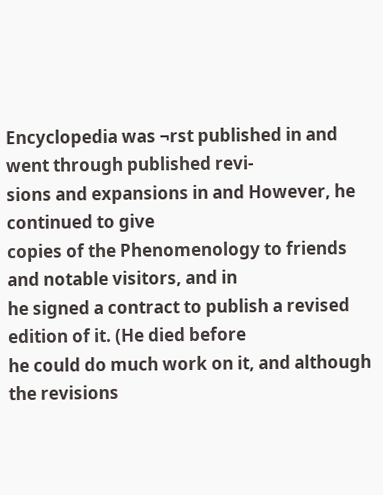Encyclopedia was ¬rst published in and went through published revi-
sions and expansions in and However, he continued to give
copies of the Phenomenology to friends and notable visitors, and in
he signed a contract to publish a revised edition of it. (He died before
he could do much work on it, and although the revisions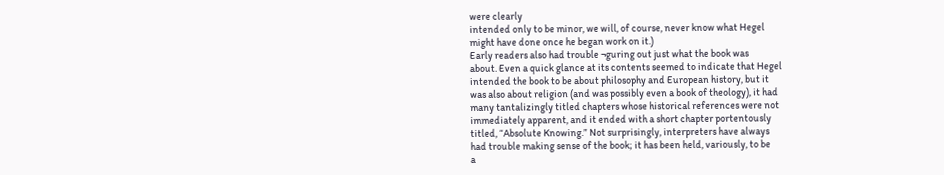were clearly
intended only to be minor, we will, of course, never know what Hegel
might have done once he began work on it.)
Early readers also had trouble ¬guring out just what the book was
about. Even a quick glance at its contents seemed to indicate that Hegel
intended the book to be about philosophy and European history, but it
was also about religion (and was possibly even a book of theology), it had
many tantalizingly titled chapters whose historical references were not
immediately apparent, and it ended with a short chapter portentously
titled, “Absolute Knowing.” Not surprisingly, interpreters have always
had trouble making sense of the book; it has been held, variously, to be
a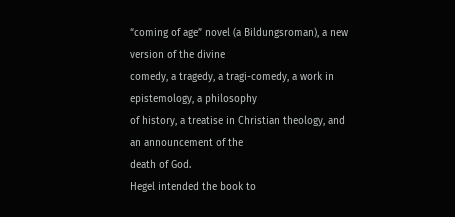“coming of age” novel (a Bildungsroman), a new version of the divine
comedy, a tragedy, a tragi-comedy, a work in epistemology, a philosophy
of history, a treatise in Christian theology, and an announcement of the
death of God.
Hegel intended the book to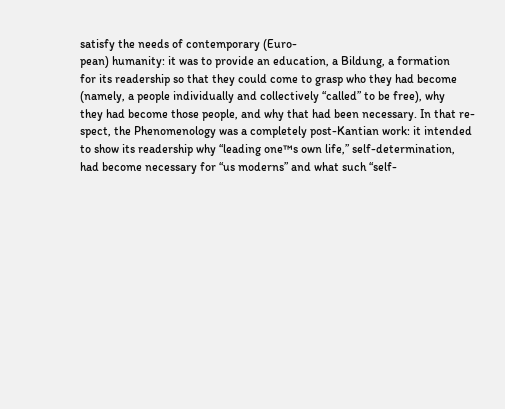satisfy the needs of contemporary (Euro-
pean) humanity: it was to provide an education, a Bildung, a formation
for its readership so that they could come to grasp who they had become
(namely, a people individually and collectively “called” to be free), why
they had become those people, and why that had been necessary. In that re-
spect, the Phenomenology was a completely post-Kantian work: it intended
to show its readership why “leading one™s own life,” self-determination,
had become necessary for “us moderns” and what such “self-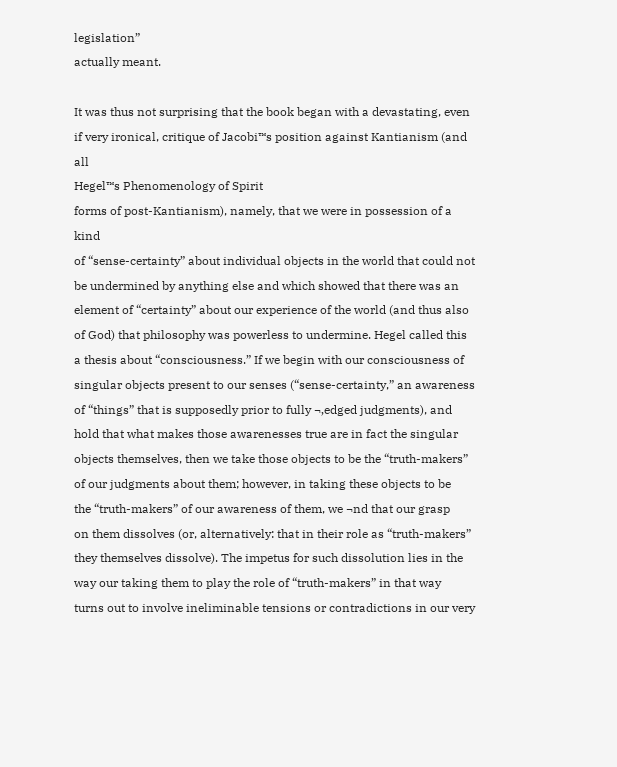legislation”
actually meant.

It was thus not surprising that the book began with a devastating, even
if very ironical, critique of Jacobi™s position against Kantianism (and all
Hegel™s Phenomenology of Spirit
forms of post-Kantianism), namely, that we were in possession of a kind
of “sense-certainty” about individual objects in the world that could not
be undermined by anything else and which showed that there was an
element of “certainty” about our experience of the world (and thus also
of God) that philosophy was powerless to undermine. Hegel called this
a thesis about “consciousness.” If we begin with our consciousness of
singular objects present to our senses (“sense-certainty,” an awareness
of “things” that is supposedly prior to fully ¬‚edged judgments), and
hold that what makes those awarenesses true are in fact the singular
objects themselves, then we take those objects to be the “truth-makers”
of our judgments about them; however, in taking these objects to be
the “truth-makers” of our awareness of them, we ¬nd that our grasp
on them dissolves (or, alternatively: that in their role as “truth-makers”
they themselves dissolve). The impetus for such dissolution lies in the
way our taking them to play the role of “truth-makers” in that way
turns out to involve ineliminable tensions or contradictions in our very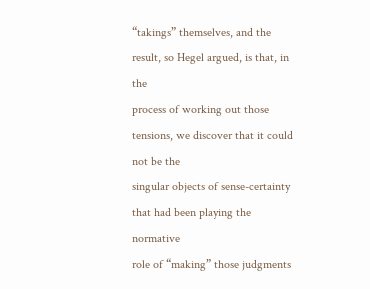“takings” themselves, and the result, so Hegel argued, is that, in the
process of working out those tensions, we discover that it could not be the
singular objects of sense-certainty that had been playing the normative
role of “making” those judgments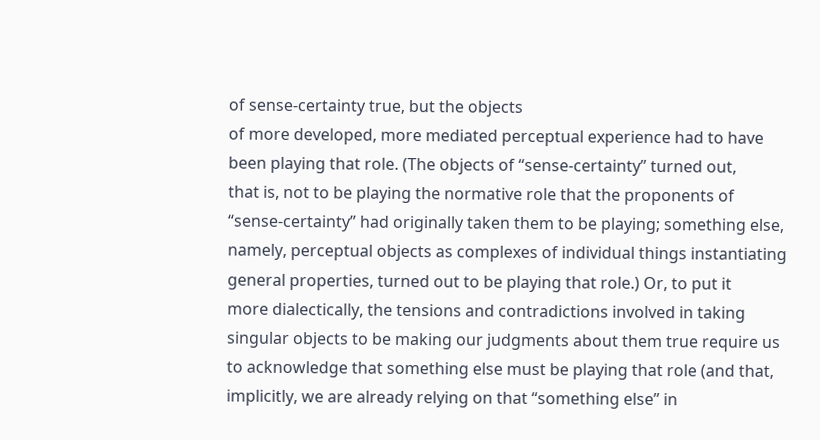of sense-certainty true, but the objects
of more developed, more mediated perceptual experience had to have
been playing that role. (The objects of “sense-certainty” turned out,
that is, not to be playing the normative role that the proponents of
“sense-certainty” had originally taken them to be playing; something else,
namely, perceptual objects as complexes of individual things instantiating
general properties, turned out to be playing that role.) Or, to put it
more dialectically, the tensions and contradictions involved in taking
singular objects to be making our judgments about them true require us
to acknowledge that something else must be playing that role (and that,
implicitly, we are already relying on that “something else” in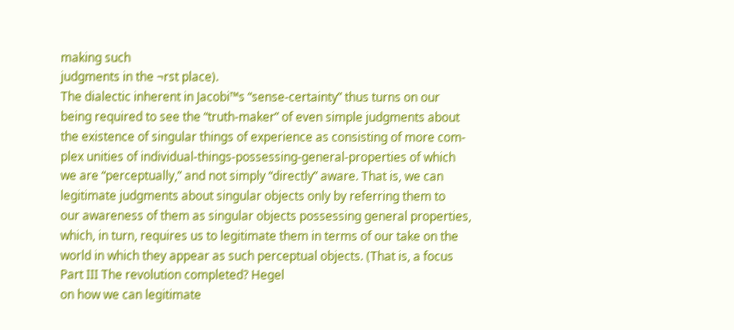making such
judgments in the ¬rst place).
The dialectic inherent in Jacobi™s “sense-certainty” thus turns on our
being required to see the “truth-maker” of even simple judgments about
the existence of singular things of experience as consisting of more com-
plex unities of individual-things-possessing-general-properties of which
we are “perceptually,” and not simply “directly” aware. That is, we can
legitimate judgments about singular objects only by referring them to
our awareness of them as singular objects possessing general properties,
which, in turn, requires us to legitimate them in terms of our take on the
world in which they appear as such perceptual objects. (That is, a focus
Part III The revolution completed? Hegel
on how we can legitimate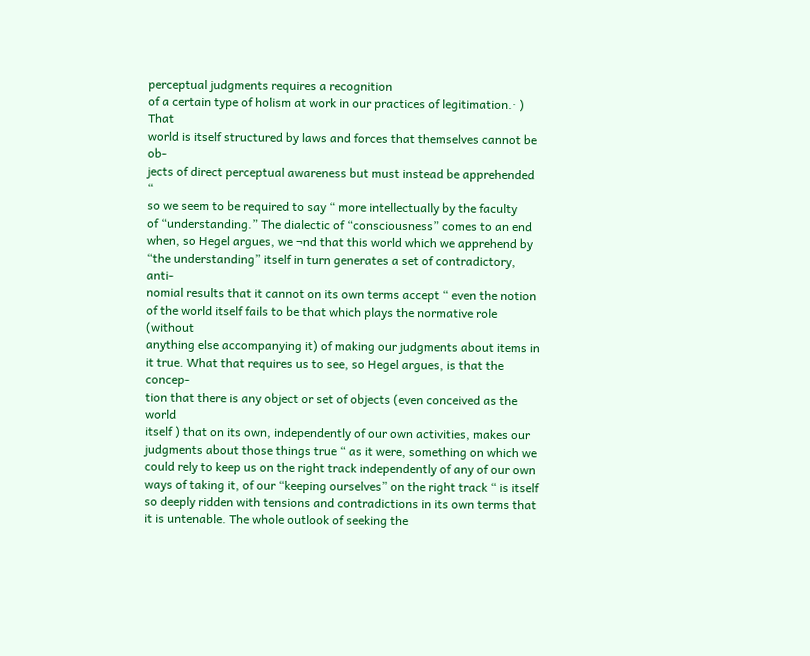perceptual judgments requires a recognition
of a certain type of holism at work in our practices of legitimation.· ) That
world is itself structured by laws and forces that themselves cannot be ob-
jects of direct perceptual awareness but must instead be apprehended “
so we seem to be required to say “ more intellectually by the faculty
of “understanding.” The dialectic of “consciousness” comes to an end
when, so Hegel argues, we ¬nd that this world which we apprehend by
“the understanding” itself in turn generates a set of contradictory, anti-
nomial results that it cannot on its own terms accept “ even the notion
of the world itself fails to be that which plays the normative role (without
anything else accompanying it) of making our judgments about items in
it true. What that requires us to see, so Hegel argues, is that the concep-
tion that there is any object or set of objects (even conceived as the world
itself ) that on its own, independently of our own activities, makes our
judgments about those things true “ as it were, something on which we
could rely to keep us on the right track independently of any of our own
ways of taking it, of our “keeping ourselves” on the right track “ is itself
so deeply ridden with tensions and contradictions in its own terms that
it is untenable. The whole outlook of seeking the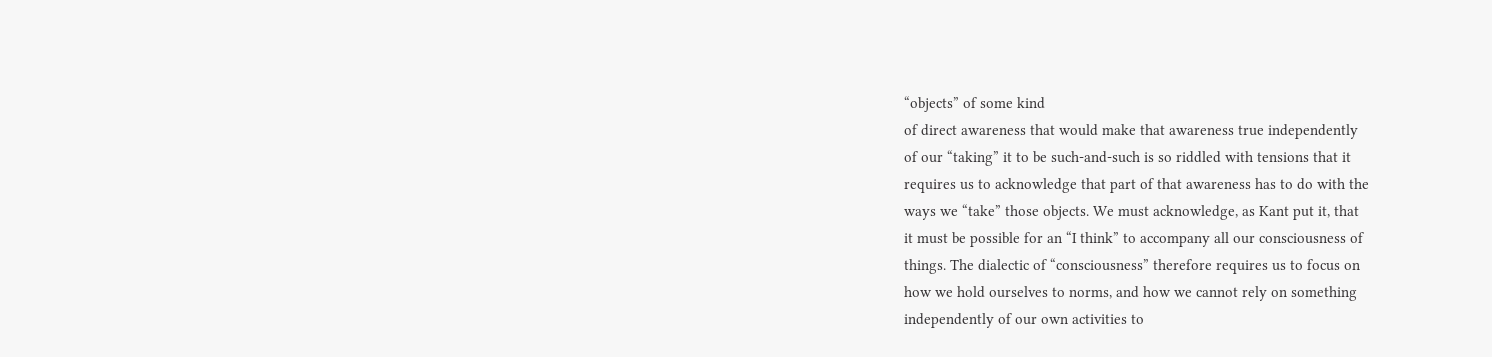“objects” of some kind
of direct awareness that would make that awareness true independently
of our “taking” it to be such-and-such is so riddled with tensions that it
requires us to acknowledge that part of that awareness has to do with the
ways we “take” those objects. We must acknowledge, as Kant put it, that
it must be possible for an “I think” to accompany all our consciousness of
things. The dialectic of “consciousness” therefore requires us to focus on
how we hold ourselves to norms, and how we cannot rely on something
independently of our own activities to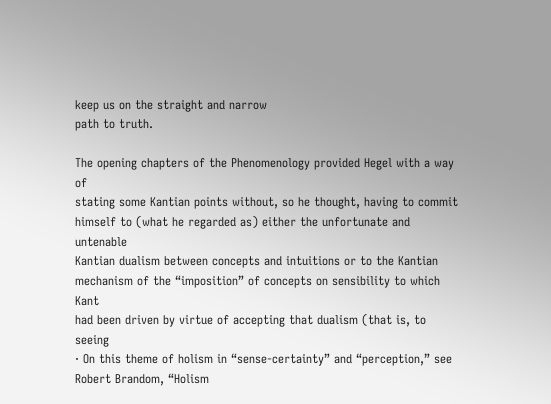keep us on the straight and narrow
path to truth.

The opening chapters of the Phenomenology provided Hegel with a way of
stating some Kantian points without, so he thought, having to commit
himself to (what he regarded as) either the unfortunate and untenable
Kantian dualism between concepts and intuitions or to the Kantian
mechanism of the “imposition” of concepts on sensibility to which Kant
had been driven by virtue of accepting that dualism (that is, to seeing
· On this theme of holism in “sense-certainty” and “perception,” see Robert Brandom, “Holism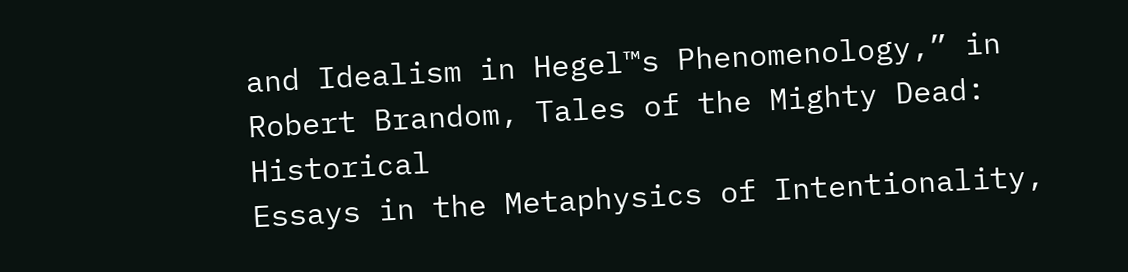and Idealism in Hegel™s Phenomenology,” in Robert Brandom, Tales of the Mighty Dead: Historical
Essays in the Metaphysics of Intentionality,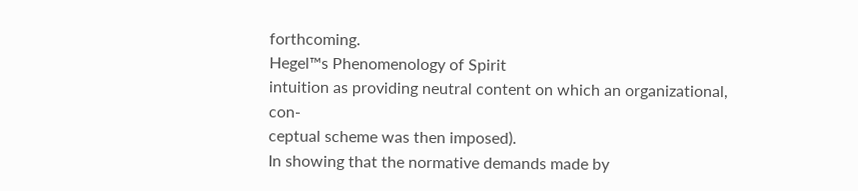forthcoming.
Hegel™s Phenomenology of Spirit
intuition as providing neutral content on which an organizational, con-
ceptual scheme was then imposed).
In showing that the normative demands made by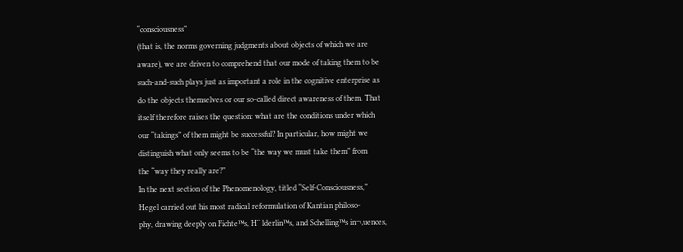“consciousness”
(that is, the norms governing judgments about objects of which we are
aware), we are driven to comprehend that our mode of taking them to be
such-and-such plays just as important a role in the cognitive enterprise as
do the objects themselves or our so-called direct awareness of them. That
itself therefore raises the question: what are the conditions under which
our “takings” of them might be successful? In particular, how might we
distinguish what only seems to be “the way we must take them” from
the “way they really are?”
In the next section of the Phenomenology, titled “Self-Consciousness,”
Hegel carried out his most radical reformulation of Kantian philoso-
phy, drawing deeply on Fichte™s, H¨ lderlin™s, and Schelling™s in¬‚uences,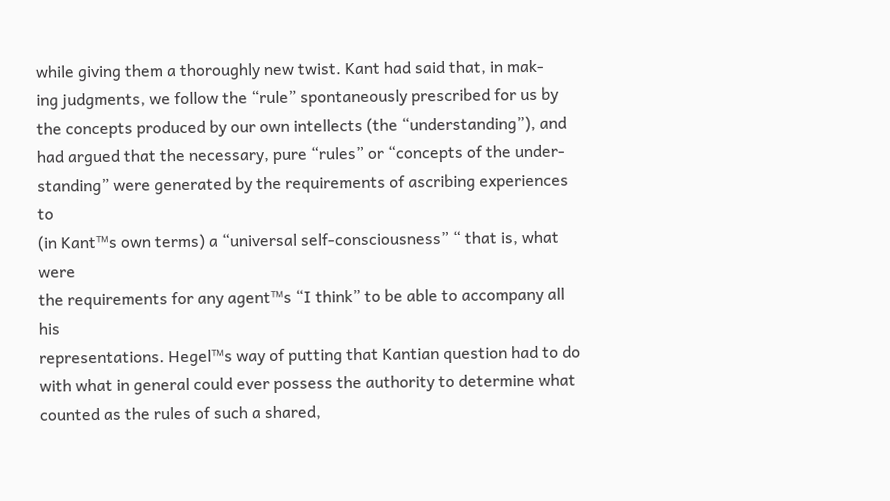while giving them a thoroughly new twist. Kant had said that, in mak-
ing judgments, we follow the “rule” spontaneously prescribed for us by
the concepts produced by our own intellects (the “understanding”), and
had argued that the necessary, pure “rules” or “concepts of the under-
standing” were generated by the requirements of ascribing experiences to
(in Kant™s own terms) a “universal self-consciousness” “ that is, what were
the requirements for any agent™s “I think” to be able to accompany all his
representations. Hegel™s way of putting that Kantian question had to do
with what in general could ever possess the authority to determine what
counted as the rules of such a shared,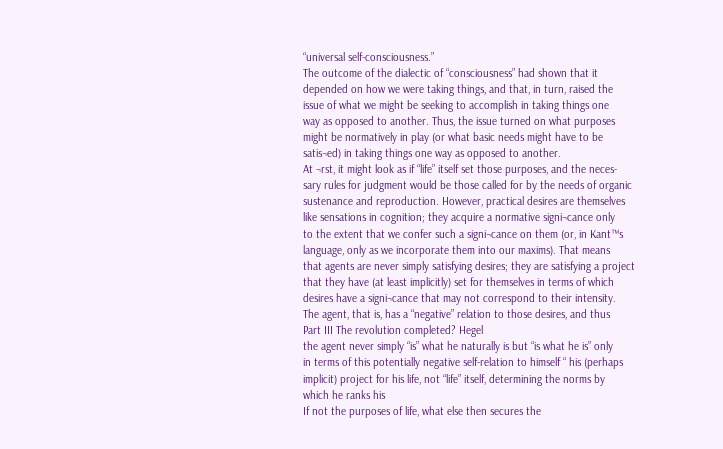“universal self-consciousness.”
The outcome of the dialectic of “consciousness” had shown that it
depended on how we were taking things, and that, in turn, raised the
issue of what we might be seeking to accomplish in taking things one
way as opposed to another. Thus, the issue turned on what purposes
might be normatively in play (or what basic needs might have to be
satis¬ed) in taking things one way as opposed to another.
At ¬rst, it might look as if “life” itself set those purposes, and the neces-
sary rules for judgment would be those called for by the needs of organic
sustenance and reproduction. However, practical desires are themselves
like sensations in cognition; they acquire a normative signi¬cance only
to the extent that we confer such a signi¬cance on them (or, in Kant™s
language, only as we incorporate them into our maxims). That means
that agents are never simply satisfying desires; they are satisfying a project
that they have (at least implicitly) set for themselves in terms of which
desires have a signi¬cance that may not correspond to their intensity.
The agent, that is, has a “negative” relation to those desires, and thus
Part III The revolution completed? Hegel
the agent never simply “is” what he naturally is but “is what he is” only
in terms of this potentially negative self-relation to himself “ his (perhaps
implicit) project for his life, not “life” itself, determining the norms by
which he ranks his
If not the purposes of life, what else then secures the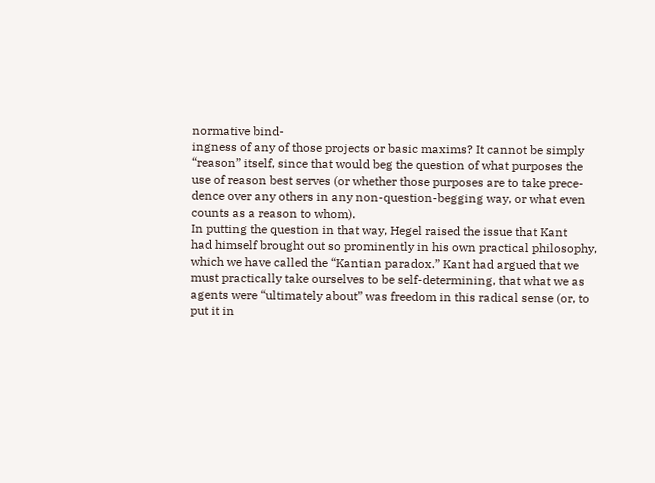normative bind-
ingness of any of those projects or basic maxims? It cannot be simply
“reason” itself, since that would beg the question of what purposes the
use of reason best serves (or whether those purposes are to take prece-
dence over any others in any non-question-begging way, or what even
counts as a reason to whom).
In putting the question in that way, Hegel raised the issue that Kant
had himself brought out so prominently in his own practical philosophy,
which we have called the “Kantian paradox.” Kant had argued that we
must practically take ourselves to be self-determining, that what we as
agents were “ultimately about” was freedom in this radical sense (or, to
put it in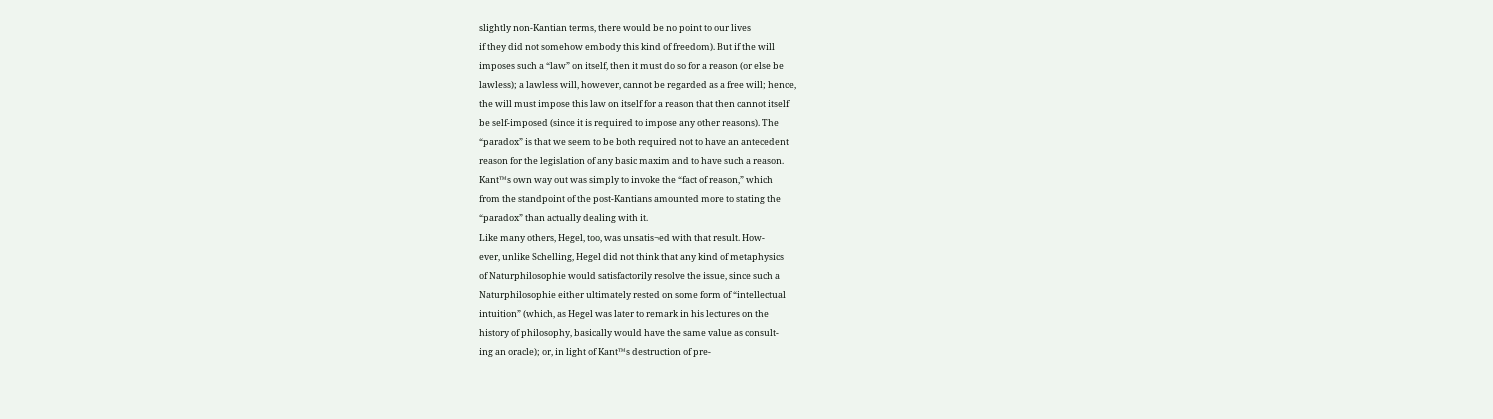slightly non-Kantian terms, there would be no point to our lives
if they did not somehow embody this kind of freedom). But if the will
imposes such a “law” on itself, then it must do so for a reason (or else be
lawless); a lawless will, however, cannot be regarded as a free will; hence,
the will must impose this law on itself for a reason that then cannot itself
be self-imposed (since it is required to impose any other reasons). The
“paradox” is that we seem to be both required not to have an antecedent
reason for the legislation of any basic maxim and to have such a reason.
Kant™s own way out was simply to invoke the “fact of reason,” which
from the standpoint of the post-Kantians amounted more to stating the
“paradox” than actually dealing with it.
Like many others, Hegel, too, was unsatis¬ed with that result. How-
ever, unlike Schelling, Hegel did not think that any kind of metaphysics
of Naturphilosophie would satisfactorily resolve the issue, since such a
Naturphilosophie either ultimately rested on some form of “intellectual
intuition” (which, as Hegel was later to remark in his lectures on the
history of philosophy, basically would have the same value as consult-
ing an oracle); or, in light of Kant™s destruction of pre-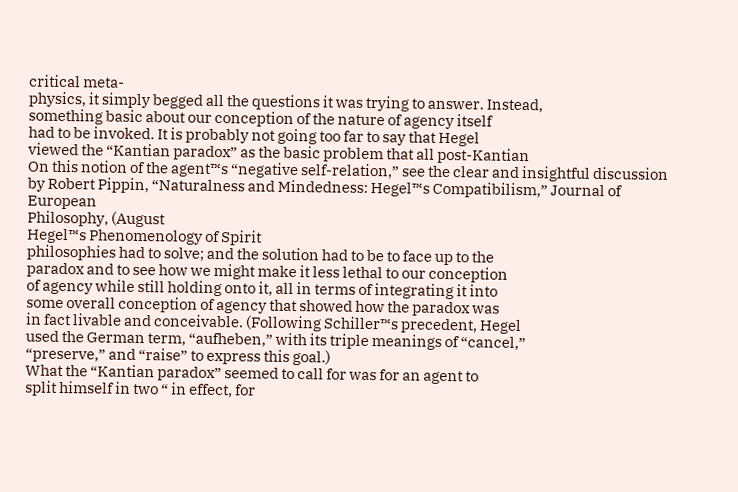critical meta-
physics, it simply begged all the questions it was trying to answer. Instead,
something basic about our conception of the nature of agency itself
had to be invoked. It is probably not going too far to say that Hegel
viewed the “Kantian paradox” as the basic problem that all post-Kantian
On this notion of the agent™s “negative self-relation,” see the clear and insightful discussion
by Robert Pippin, “Naturalness and Mindedness: Hegel™s Compatibilism,” Journal of European
Philosophy, (August
Hegel™s Phenomenology of Spirit
philosophies had to solve; and the solution had to be to face up to the
paradox and to see how we might make it less lethal to our conception
of agency while still holding onto it, all in terms of integrating it into
some overall conception of agency that showed how the paradox was
in fact livable and conceivable. (Following Schiller™s precedent, Hegel
used the German term, “aufheben,” with its triple meanings of “cancel,”
“preserve,” and “raise” to express this goal.)
What the “Kantian paradox” seemed to call for was for an agent to
split himself in two “ in effect, for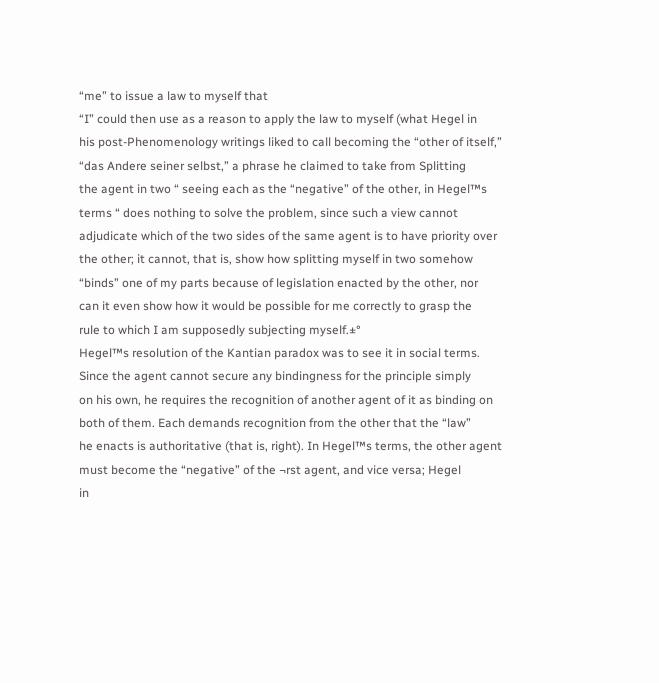“me” to issue a law to myself that
“I” could then use as a reason to apply the law to myself (what Hegel in
his post-Phenomenology writings liked to call becoming the “other of itself,”
“das Andere seiner selbst,” a phrase he claimed to take from Splitting
the agent in two “ seeing each as the “negative” of the other, in Hegel™s
terms “ does nothing to solve the problem, since such a view cannot
adjudicate which of the two sides of the same agent is to have priority over
the other; it cannot, that is, show how splitting myself in two somehow
“binds” one of my parts because of legislation enacted by the other, nor
can it even show how it would be possible for me correctly to grasp the
rule to which I am supposedly subjecting myself.±°
Hegel™s resolution of the Kantian paradox was to see it in social terms.
Since the agent cannot secure any bindingness for the principle simply
on his own, he requires the recognition of another agent of it as binding on
both of them. Each demands recognition from the other that the “law”
he enacts is authoritative (that is, right). In Hegel™s terms, the other agent
must become the “negative” of the ¬rst agent, and vice versa; Hegel
in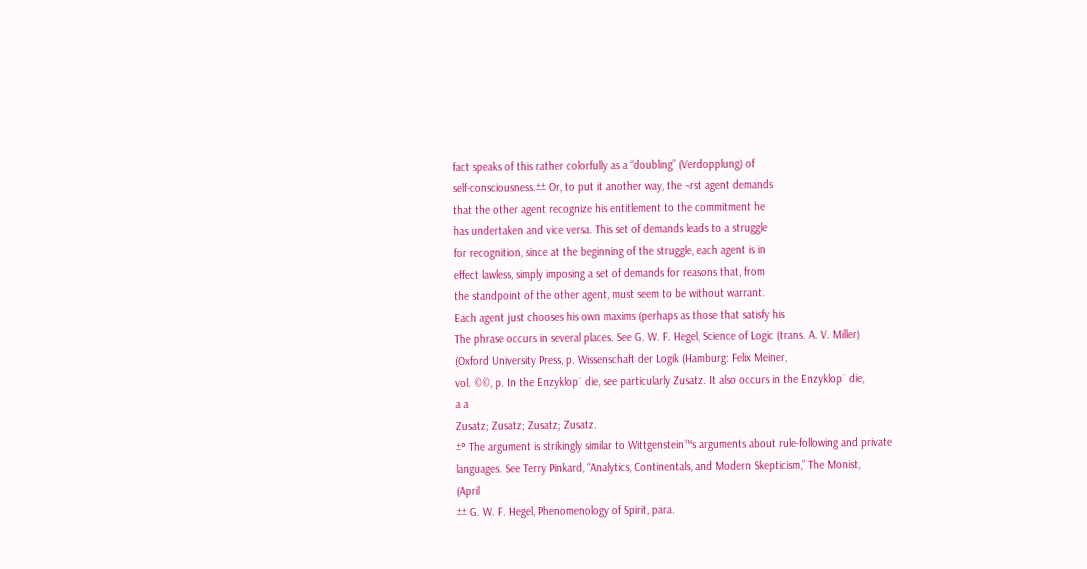fact speaks of this rather colorfully as a “doubling” (Verdopplung) of
self-consciousness.±± Or, to put it another way, the ¬rst agent demands
that the other agent recognize his entitlement to the commitment he
has undertaken and vice versa. This set of demands leads to a struggle
for recognition, since at the beginning of the struggle, each agent is in
effect lawless, simply imposing a set of demands for reasons that, from
the standpoint of the other agent, must seem to be without warrant.
Each agent just chooses his own maxims (perhaps as those that satisfy his
The phrase occurs in several places. See G. W. F. Hegel, Science of Logic (trans. A. V. Miller)
(Oxford University Press, p. Wissenschaft der Logik (Hamburg: Felix Meiner,
vol. ©©, p. In the Enzyklop¨ die, see particularly Zusatz. It also occurs in the Enzyklop¨ die,
a a
Zusatz; Zusatz; Zusatz; Zusatz.
±° The argument is strikingly similar to Wittgenstein™s arguments about rule-following and private
languages. See Terry Pinkard, “Analytics, Continentals, and Modern Skepticism,” The Monist,
(April
±± G. W. F. Hegel, Phenomenology of Spirit, para.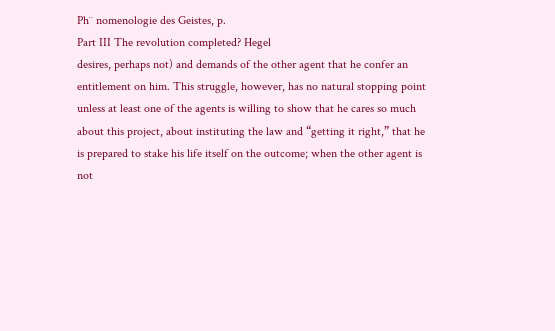Ph¨ nomenologie des Geistes, p.
Part III The revolution completed? Hegel
desires, perhaps not) and demands of the other agent that he confer an
entitlement on him. This struggle, however, has no natural stopping point
unless at least one of the agents is willing to show that he cares so much
about this project, about instituting the law and “getting it right,” that he
is prepared to stake his life itself on the outcome; when the other agent is
not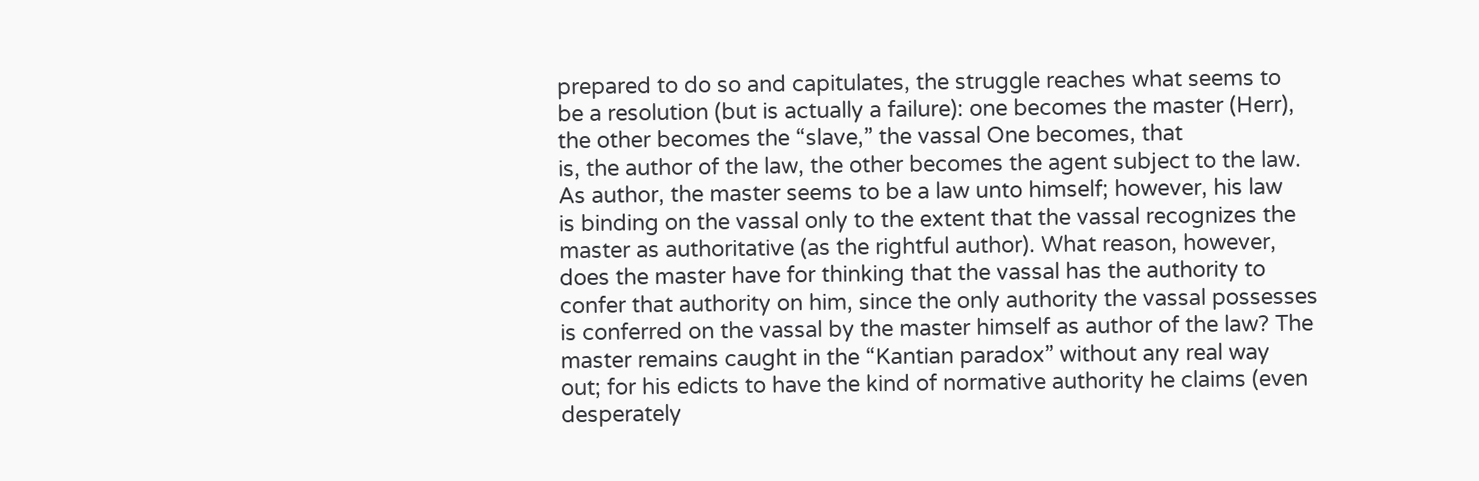prepared to do so and capitulates, the struggle reaches what seems to
be a resolution (but is actually a failure): one becomes the master (Herr),
the other becomes the “slave,” the vassal One becomes, that
is, the author of the law, the other becomes the agent subject to the law.
As author, the master seems to be a law unto himself; however, his law
is binding on the vassal only to the extent that the vassal recognizes the
master as authoritative (as the rightful author). What reason, however,
does the master have for thinking that the vassal has the authority to
confer that authority on him, since the only authority the vassal possesses
is conferred on the vassal by the master himself as author of the law? The
master remains caught in the “Kantian paradox” without any real way
out; for his edicts to have the kind of normative authority he claims (even
desperately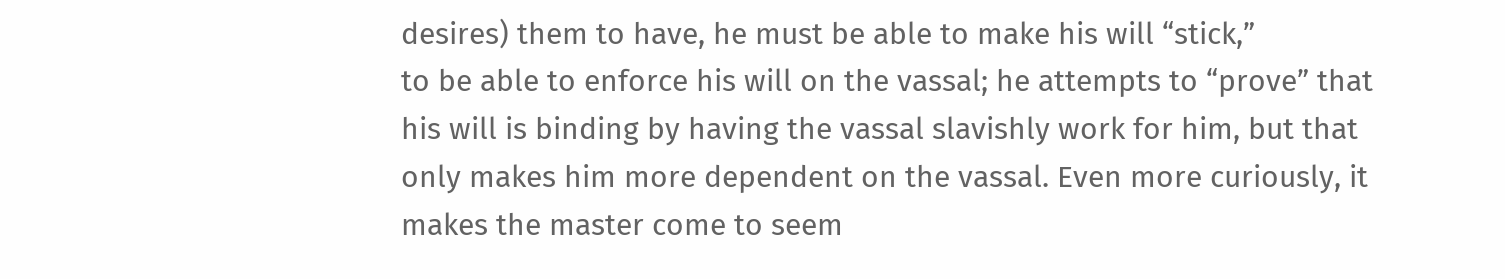desires) them to have, he must be able to make his will “stick,”
to be able to enforce his will on the vassal; he attempts to “prove” that
his will is binding by having the vassal slavishly work for him, but that
only makes him more dependent on the vassal. Even more curiously, it
makes the master come to seem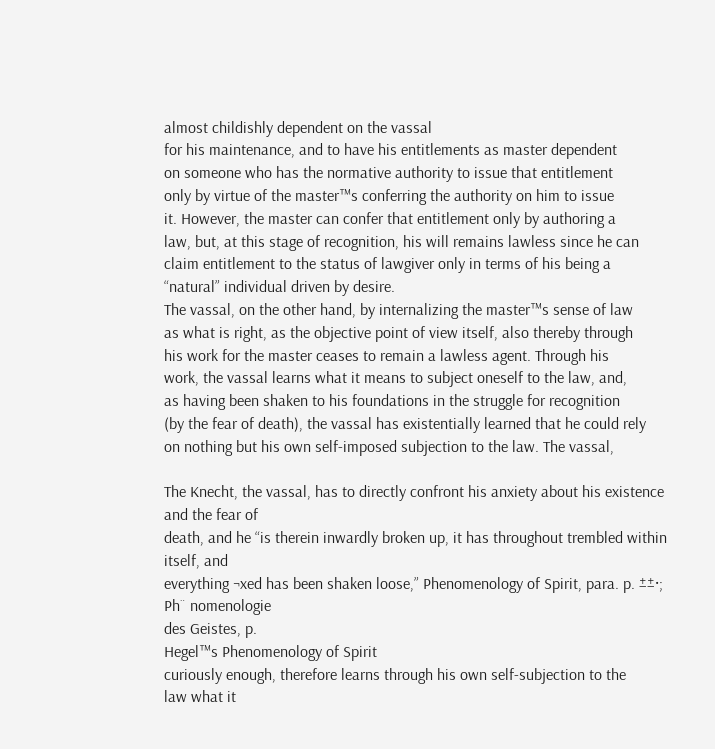almost childishly dependent on the vassal
for his maintenance, and to have his entitlements as master dependent
on someone who has the normative authority to issue that entitlement
only by virtue of the master™s conferring the authority on him to issue
it. However, the master can confer that entitlement only by authoring a
law, but, at this stage of recognition, his will remains lawless since he can
claim entitlement to the status of lawgiver only in terms of his being a
“natural” individual driven by desire.
The vassal, on the other hand, by internalizing the master™s sense of law
as what is right, as the objective point of view itself, also thereby through
his work for the master ceases to remain a lawless agent. Through his
work, the vassal learns what it means to subject oneself to the law, and,
as having been shaken to his foundations in the struggle for recognition
(by the fear of death), the vassal has existentially learned that he could rely
on nothing but his own self-imposed subjection to the law. The vassal,

The Knecht, the vassal, has to directly confront his anxiety about his existence and the fear of
death, and he “is therein inwardly broken up, it has throughout trembled within itself, and
everything ¬xed has been shaken loose,” Phenomenology of Spirit, para. p. ±±·; Ph¨ nomenologie
des Geistes, p.
Hegel™s Phenomenology of Spirit
curiously enough, therefore learns through his own self-subjection to the
law what it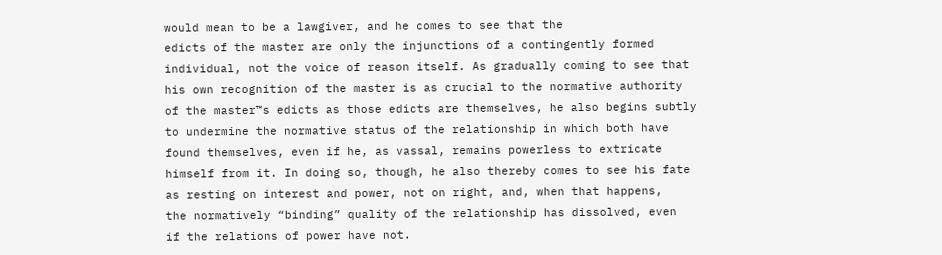would mean to be a lawgiver, and he comes to see that the
edicts of the master are only the injunctions of a contingently formed
individual, not the voice of reason itself. As gradually coming to see that
his own recognition of the master is as crucial to the normative authority
of the master™s edicts as those edicts are themselves, he also begins subtly
to undermine the normative status of the relationship in which both have
found themselves, even if he, as vassal, remains powerless to extricate
himself from it. In doing so, though, he also thereby comes to see his fate
as resting on interest and power, not on right, and, when that happens,
the normatively “binding” quality of the relationship has dissolved, even
if the relations of power have not.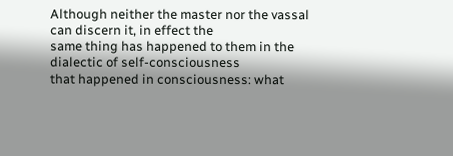Although neither the master nor the vassal can discern it, in effect the
same thing has happened to them in the dialectic of self-consciousness
that happened in consciousness: what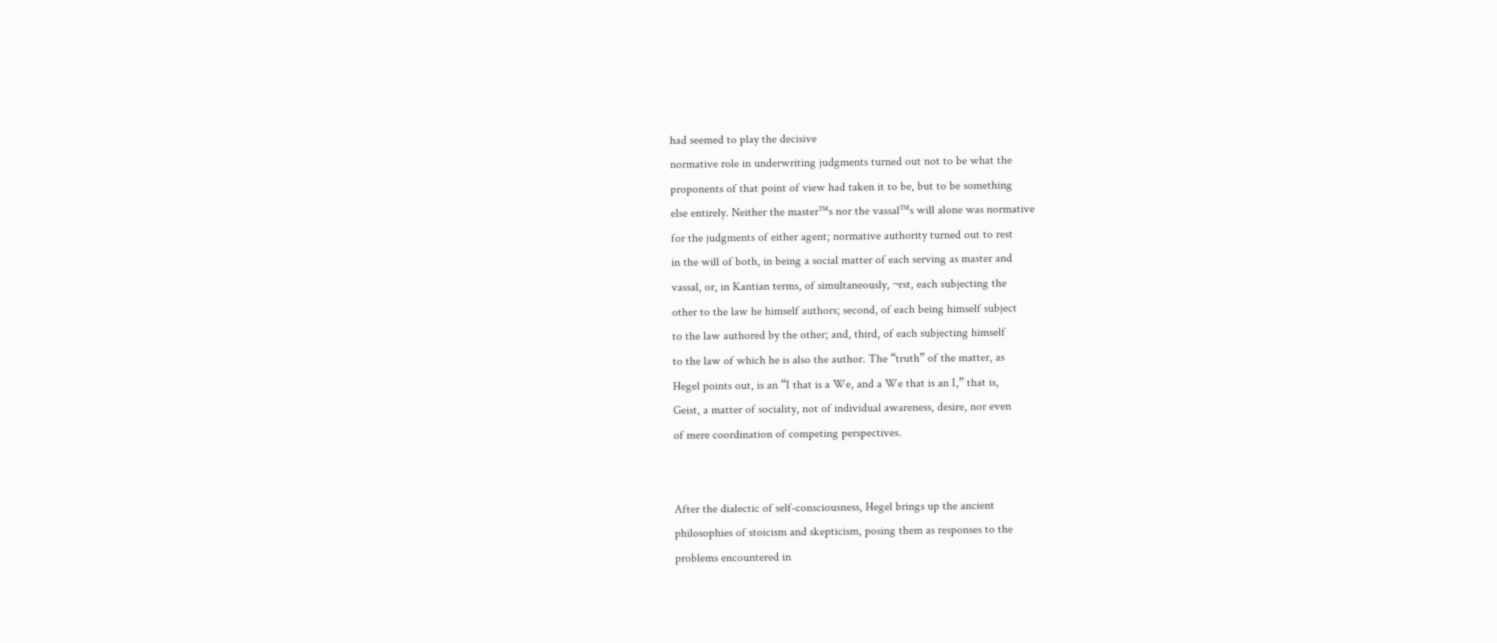had seemed to play the decisive
normative role in underwriting judgments turned out not to be what the
proponents of that point of view had taken it to be, but to be something
else entirely. Neither the master™s nor the vassal™s will alone was normative
for the judgments of either agent; normative authority turned out to rest
in the will of both, in being a social matter of each serving as master and
vassal, or, in Kantian terms, of simultaneously, ¬rst, each subjecting the
other to the law he himself authors; second, of each being himself subject
to the law authored by the other; and, third, of each subjecting himself
to the law of which he is also the author. The “truth” of the matter, as
Hegel points out, is an “I that is a We, and a We that is an I,” that is,
Geist, a matter of sociality, not of individual awareness, desire, nor even
of mere coordination of competing perspectives.


After the dialectic of self-consciousness, Hegel brings up the ancient
philosophies of stoicism and skepticism, posing them as responses to the
problems encountered in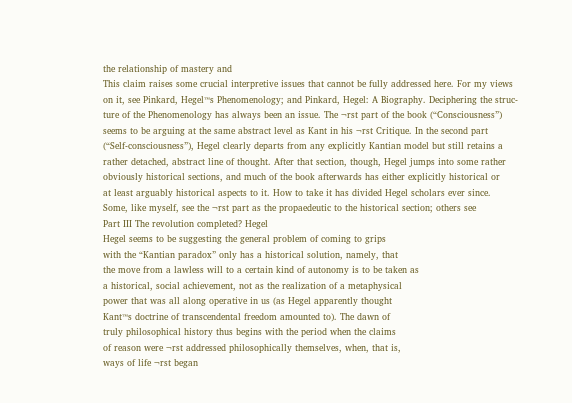the relationship of mastery and
This claim raises some crucial interpretive issues that cannot be fully addressed here. For my views
on it, see Pinkard, Hegel™s Phenomenology; and Pinkard, Hegel: A Biography. Deciphering the struc-
ture of the Phenomenology has always been an issue. The ¬rst part of the book (“Consciousness”)
seems to be arguing at the same abstract level as Kant in his ¬rst Critique. In the second part
(“Self-consciousness”), Hegel clearly departs from any explicitly Kantian model but still retains a
rather detached, abstract line of thought. After that section, though, Hegel jumps into some rather
obviously historical sections, and much of the book afterwards has either explicitly historical or
at least arguably historical aspects to it. How to take it has divided Hegel scholars ever since.
Some, like myself, see the ¬rst part as the propaedeutic to the historical section; others see
Part III The revolution completed? Hegel
Hegel seems to be suggesting the general problem of coming to grips
with the “Kantian paradox” only has a historical solution, namely, that
the move from a lawless will to a certain kind of autonomy is to be taken as
a historical, social achievement, not as the realization of a metaphysical
power that was all along operative in us (as Hegel apparently thought
Kant™s doctrine of transcendental freedom amounted to). The dawn of
truly philosophical history thus begins with the period when the claims
of reason were ¬rst addressed philosophically themselves, when, that is,
ways of life ¬rst began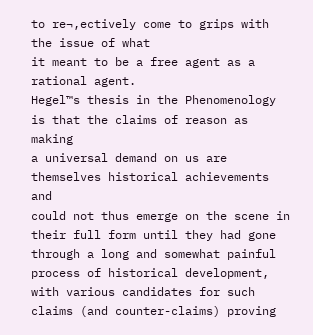to re¬‚ectively come to grips with the issue of what
it meant to be a free agent as a rational agent.
Hegel™s thesis in the Phenomenology is that the claims of reason as making
a universal demand on us are themselves historical achievements and
could not thus emerge on the scene in their full form until they had gone
through a long and somewhat painful process of historical development,
with various candidates for such claims (and counter-claims) proving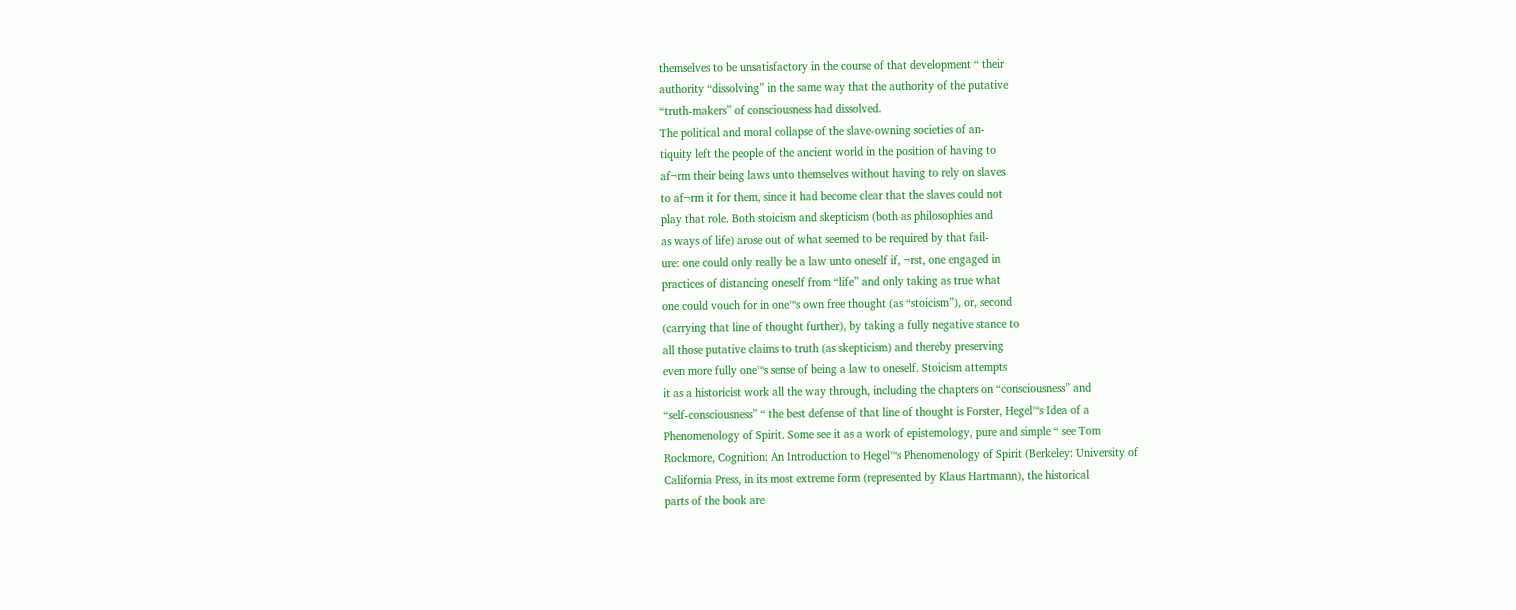themselves to be unsatisfactory in the course of that development “ their
authority “dissolving” in the same way that the authority of the putative
“truth-makers” of consciousness had dissolved.
The political and moral collapse of the slave-owning societies of an-
tiquity left the people of the ancient world in the position of having to
af¬rm their being laws unto themselves without having to rely on slaves
to af¬rm it for them, since it had become clear that the slaves could not
play that role. Both stoicism and skepticism (both as philosophies and
as ways of life) arose out of what seemed to be required by that fail-
ure: one could only really be a law unto oneself if, ¬rst, one engaged in
practices of distancing oneself from “life” and only taking as true what
one could vouch for in one™s own free thought (as “stoicism”), or, second
(carrying that line of thought further), by taking a fully negative stance to
all those putative claims to truth (as skepticism) and thereby preserving
even more fully one™s sense of being a law to oneself. Stoicism attempts
it as a historicist work all the way through, including the chapters on “consciousness” and
“self-consciousness” “ the best defense of that line of thought is Forster, Hegel™s Idea of a
Phenomenology of Spirit. Some see it as a work of epistemology, pure and simple “ see Tom
Rockmore, Cognition: An Introduction to Hegel™s Phenomenology of Spirit (Berkeley: University of
California Press, in its most extreme form (represented by Klaus Hartmann), the historical
parts of the book are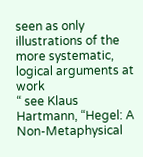seen as only illustrations of the more systematic, logical arguments at work
“ see Klaus Hartmann, “Hegel: A Non-Metaphysical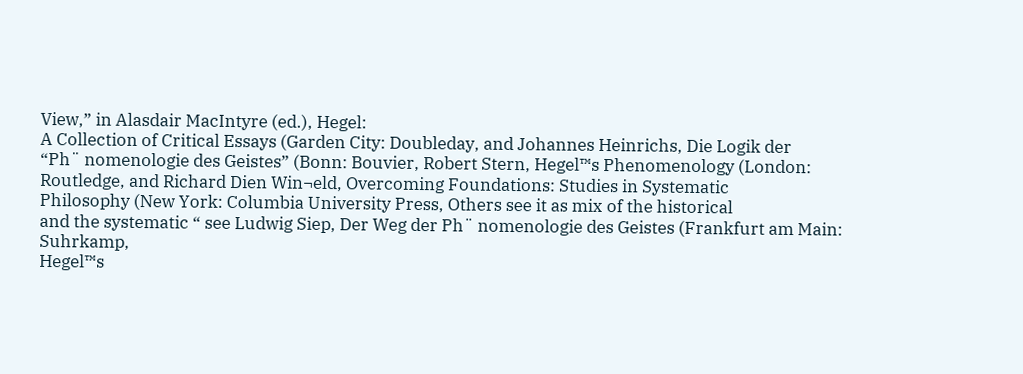View,” in Alasdair MacIntyre (ed.), Hegel:
A Collection of Critical Essays (Garden City: Doubleday, and Johannes Heinrichs, Die Logik der
“Ph¨ nomenologie des Geistes” (Bonn: Bouvier, Robert Stern, Hegel™s Phenomenology (London:
Routledge, and Richard Dien Win¬eld, Overcoming Foundations: Studies in Systematic
Philosophy (New York: Columbia University Press, Others see it as mix of the historical
and the systematic “ see Ludwig Siep, Der Weg der Ph¨ nomenologie des Geistes (Frankfurt am Main:
Suhrkamp,
Hegel™s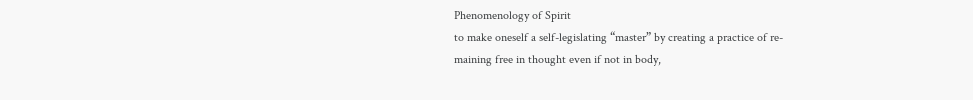Phenomenology of Spirit
to make oneself a self-legislating “master” by creating a practice of re-
maining free in thought even if not in body,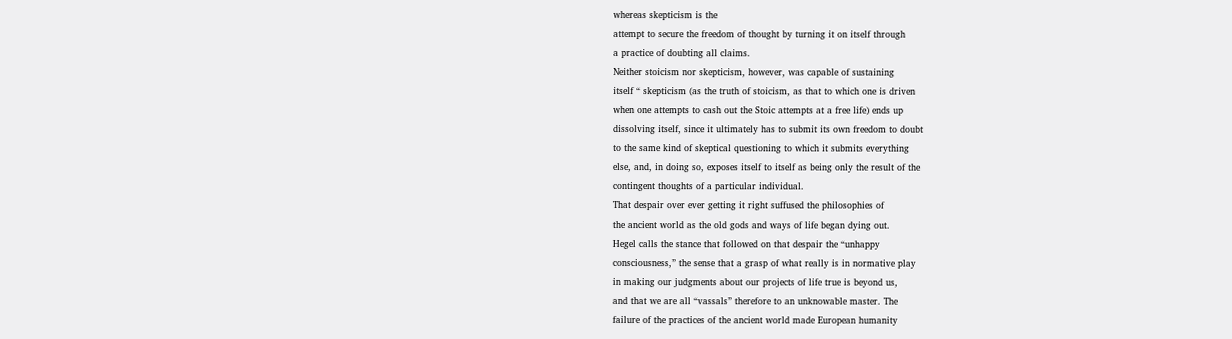whereas skepticism is the
attempt to secure the freedom of thought by turning it on itself through
a practice of doubting all claims.
Neither stoicism nor skepticism, however, was capable of sustaining
itself “ skepticism (as the truth of stoicism, as that to which one is driven
when one attempts to cash out the Stoic attempts at a free life) ends up
dissolving itself, since it ultimately has to submit its own freedom to doubt
to the same kind of skeptical questioning to which it submits everything
else, and, in doing so, exposes itself to itself as being only the result of the
contingent thoughts of a particular individual.
That despair over ever getting it right suffused the philosophies of
the ancient world as the old gods and ways of life began dying out.
Hegel calls the stance that followed on that despair the “unhappy
consciousness,” the sense that a grasp of what really is in normative play
in making our judgments about our projects of life true is beyond us,
and that we are all “vassals” therefore to an unknowable master. The
failure of the practices of the ancient world made European humanity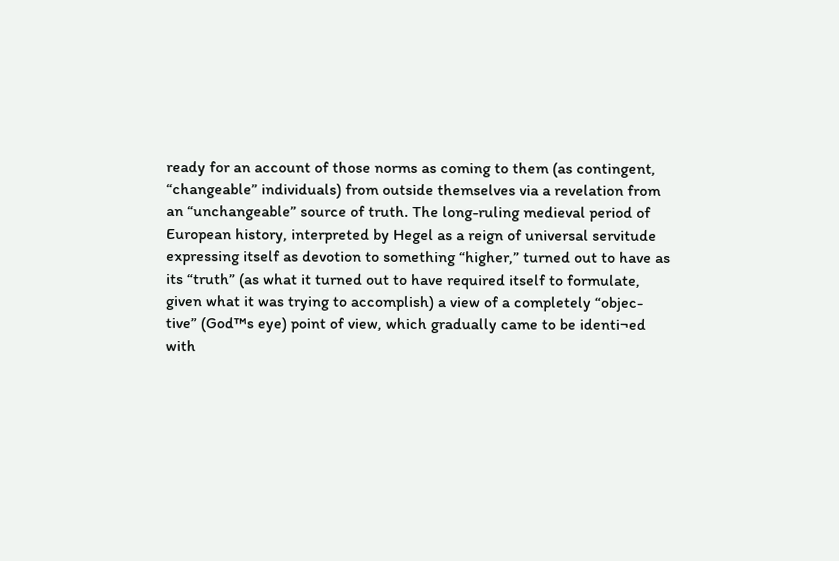ready for an account of those norms as coming to them (as contingent,
“changeable” individuals) from outside themselves via a revelation from
an “unchangeable” source of truth. The long-ruling medieval period of
European history, interpreted by Hegel as a reign of universal servitude
expressing itself as devotion to something “higher,” turned out to have as
its “truth” (as what it turned out to have required itself to formulate,
given what it was trying to accomplish) a view of a completely “objec-
tive” (God™s eye) point of view, which gradually came to be identi¬ed
with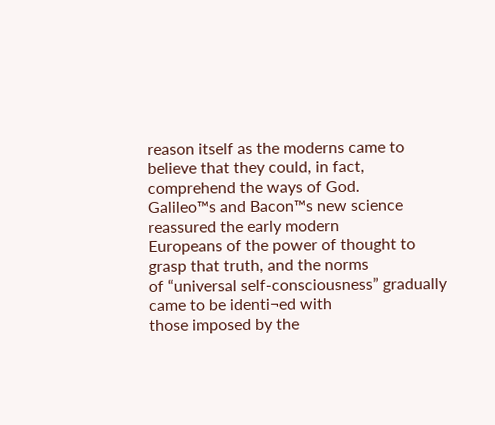reason itself as the moderns came to believe that they could, in fact,
comprehend the ways of God.
Galileo™s and Bacon™s new science reassured the early modern
Europeans of the power of thought to grasp that truth, and the norms
of “universal self-consciousness” gradually came to be identi¬ed with
those imposed by the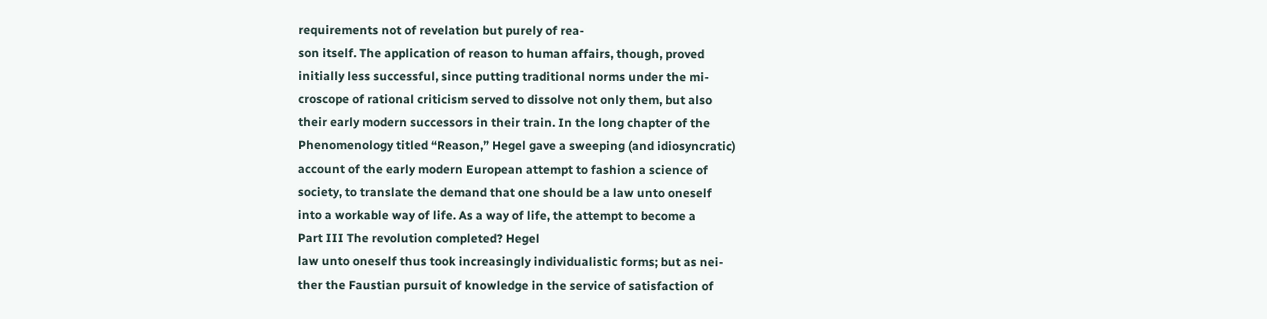requirements not of revelation but purely of rea-
son itself. The application of reason to human affairs, though, proved
initially less successful, since putting traditional norms under the mi-
croscope of rational criticism served to dissolve not only them, but also
their early modern successors in their train. In the long chapter of the
Phenomenology titled “Reason,” Hegel gave a sweeping (and idiosyncratic)
account of the early modern European attempt to fashion a science of
society, to translate the demand that one should be a law unto oneself
into a workable way of life. As a way of life, the attempt to become a
Part III The revolution completed? Hegel
law unto oneself thus took increasingly individualistic forms; but as nei-
ther the Faustian pursuit of knowledge in the service of satisfaction of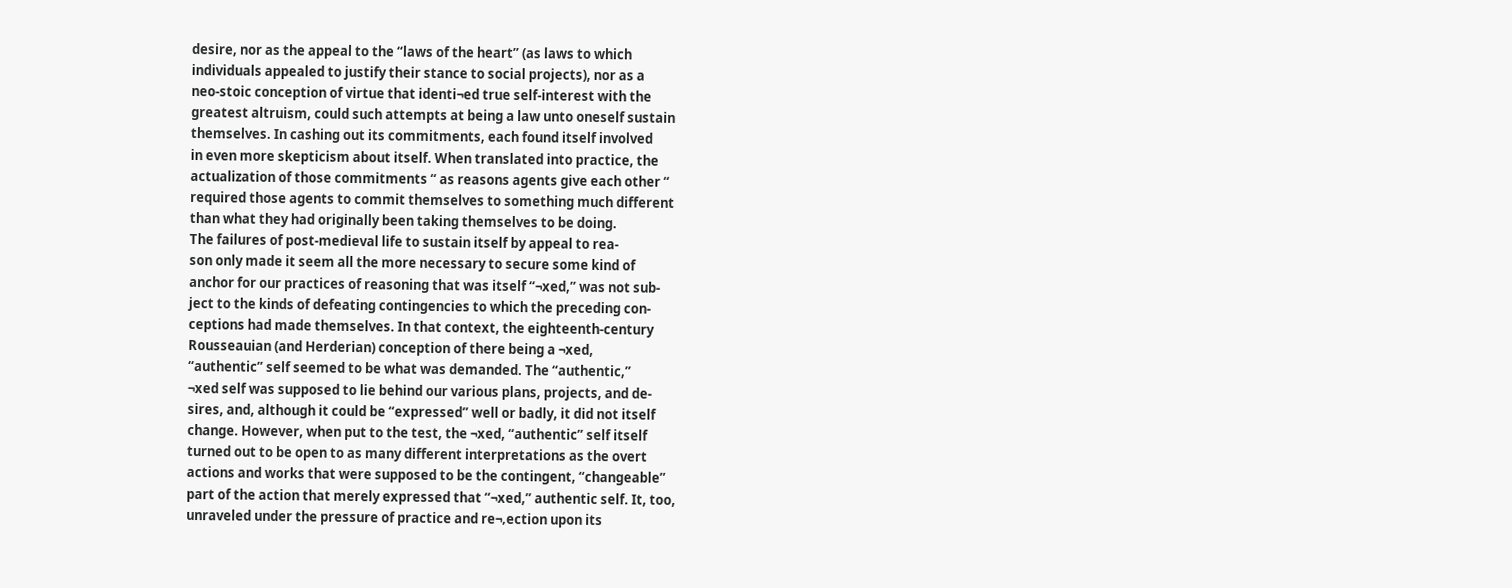desire, nor as the appeal to the “laws of the heart” (as laws to which
individuals appealed to justify their stance to social projects), nor as a
neo-stoic conception of virtue that identi¬ed true self-interest with the
greatest altruism, could such attempts at being a law unto oneself sustain
themselves. In cashing out its commitments, each found itself involved
in even more skepticism about itself. When translated into practice, the
actualization of those commitments “ as reasons agents give each other “
required those agents to commit themselves to something much different
than what they had originally been taking themselves to be doing.
The failures of post-medieval life to sustain itself by appeal to rea-
son only made it seem all the more necessary to secure some kind of
anchor for our practices of reasoning that was itself “¬xed,” was not sub-
ject to the kinds of defeating contingencies to which the preceding con-
ceptions had made themselves. In that context, the eighteenth-century
Rousseauian (and Herderian) conception of there being a ¬xed,
“authentic” self seemed to be what was demanded. The “authentic,”
¬xed self was supposed to lie behind our various plans, projects, and de-
sires, and, although it could be “expressed” well or badly, it did not itself
change. However, when put to the test, the ¬xed, “authentic” self itself
turned out to be open to as many different interpretations as the overt
actions and works that were supposed to be the contingent, “changeable”
part of the action that merely expressed that “¬xed,” authentic self. It, too,
unraveled under the pressure of practice and re¬‚ection upon its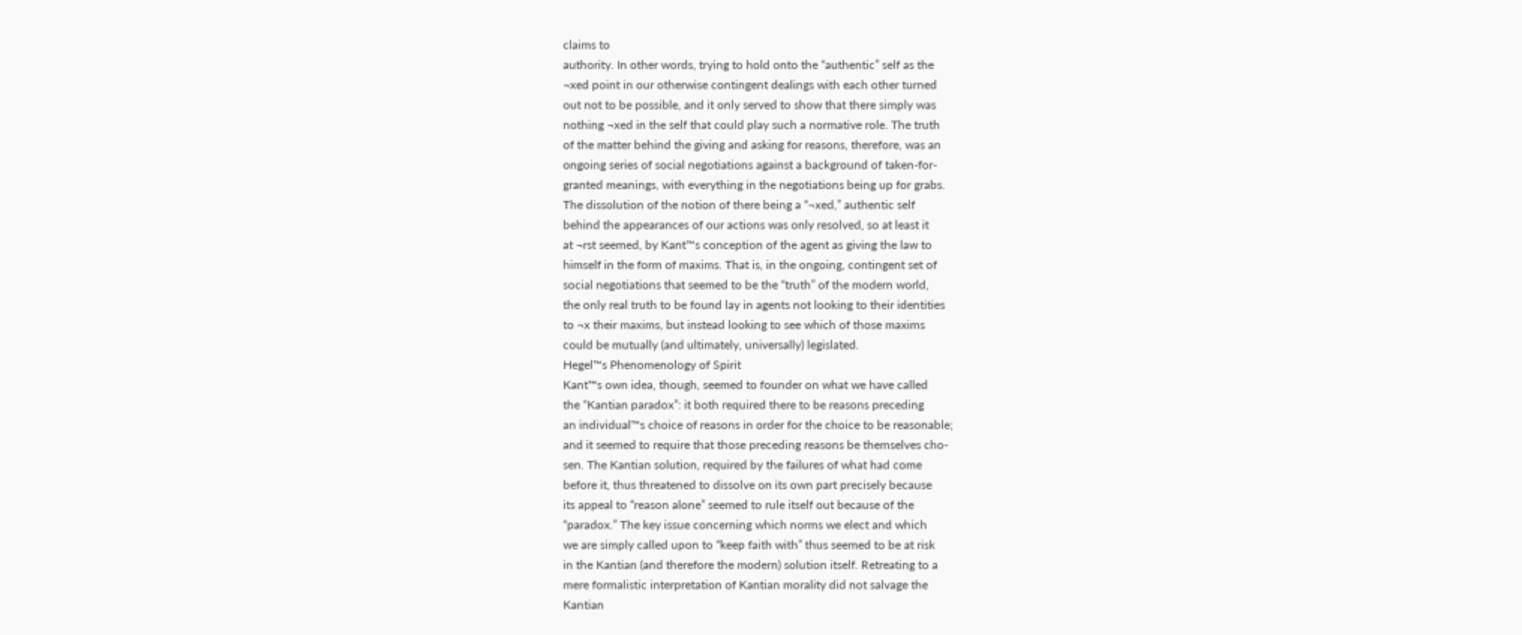claims to
authority. In other words, trying to hold onto the “authentic” self as the
¬xed point in our otherwise contingent dealings with each other turned
out not to be possible, and it only served to show that there simply was
nothing ¬xed in the self that could play such a normative role. The truth
of the matter behind the giving and asking for reasons, therefore, was an
ongoing series of social negotiations against a background of taken-for-
granted meanings, with everything in the negotiations being up for grabs.
The dissolution of the notion of there being a “¬xed,” authentic self
behind the appearances of our actions was only resolved, so at least it
at ¬rst seemed, by Kant™s conception of the agent as giving the law to
himself in the form of maxims. That is, in the ongoing, contingent set of
social negotiations that seemed to be the “truth” of the modern world,
the only real truth to be found lay in agents not looking to their identities
to ¬x their maxims, but instead looking to see which of those maxims
could be mutually (and ultimately, universally) legislated.
Hegel™s Phenomenology of Spirit
Kant™s own idea, though, seemed to founder on what we have called
the “Kantian paradox”: it both required there to be reasons preceding
an individual™s choice of reasons in order for the choice to be reasonable;
and it seemed to require that those preceding reasons be themselves cho-
sen. The Kantian solution, required by the failures of what had come
before it, thus threatened to dissolve on its own part precisely because
its appeal to “reason alone” seemed to rule itself out because of the
“paradox.” The key issue concerning which norms we elect and which
we are simply called upon to “keep faith with” thus seemed to be at risk
in the Kantian (and therefore the modern) solution itself. Retreating to a
mere formalistic interpretation of Kantian morality did not salvage the
Kantian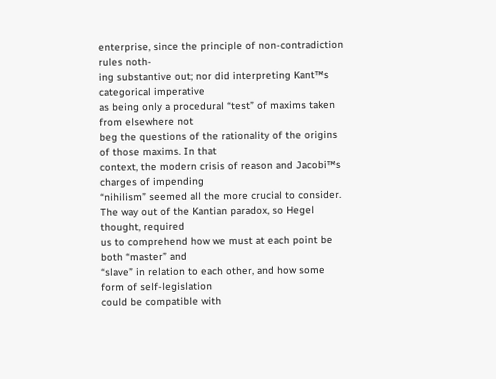enterprise, since the principle of non-contradiction rules noth-
ing substantive out; nor did interpreting Kant™s categorical imperative
as being only a procedural “test” of maxims taken from elsewhere not
beg the questions of the rationality of the origins of those maxims. In that
context, the modern crisis of reason and Jacobi™s charges of impending
“nihilism” seemed all the more crucial to consider.
The way out of the Kantian paradox, so Hegel thought, required
us to comprehend how we must at each point be both “master” and
“slave” in relation to each other, and how some form of self-legislation
could be compatible with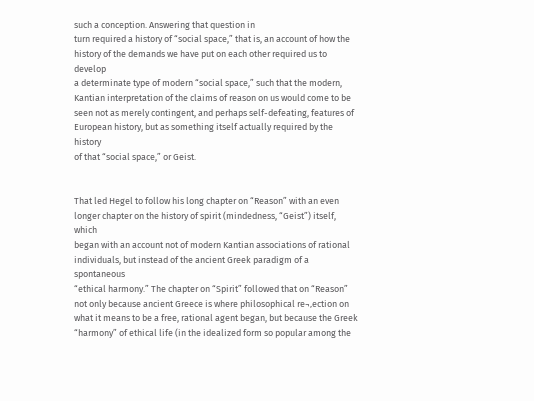such a conception. Answering that question in
turn required a history of “social space,” that is, an account of how the
history of the demands we have put on each other required us to develop
a determinate type of modern “social space,” such that the modern,
Kantian interpretation of the claims of reason on us would come to be
seen not as merely contingent, and perhaps self-defeating, features of
European history, but as something itself actually required by the history
of that “social space,” or Geist.


That led Hegel to follow his long chapter on “Reason” with an even
longer chapter on the history of spirit (mindedness, “Geist”) itself, which
began with an account not of modern Kantian associations of rational
individuals, but instead of the ancient Greek paradigm of a spontaneous
“ethical harmony.” The chapter on “Spirit” followed that on “Reason”
not only because ancient Greece is where philosophical re¬‚ection on
what it means to be a free, rational agent began, but because the Greek
“harmony” of ethical life (in the idealized form so popular among the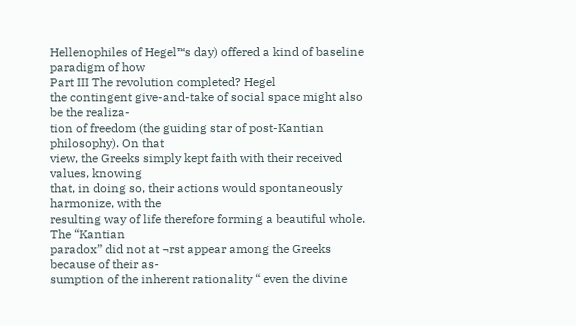Hellenophiles of Hegel™s day) offered a kind of baseline paradigm of how
Part III The revolution completed? Hegel
the contingent give-and-take of social space might also be the realiza-
tion of freedom (the guiding star of post-Kantian philosophy). On that
view, the Greeks simply kept faith with their received values, knowing
that, in doing so, their actions would spontaneously harmonize, with the
resulting way of life therefore forming a beautiful whole. The “Kantian
paradox” did not at ¬rst appear among the Greeks because of their as-
sumption of the inherent rationality “ even the divine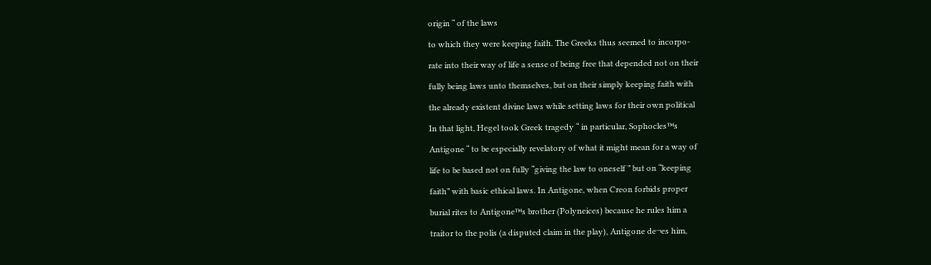origin “ of the laws
to which they were keeping faith. The Greeks thus seemed to incorpo-
rate into their way of life a sense of being free that depended not on their
fully being laws unto themselves, but on their simply keeping faith with
the already existent divine laws while setting laws for their own political
In that light, Hegel took Greek tragedy “ in particular, Sophocles™s
Antigone “ to be especially revelatory of what it might mean for a way of
life to be based not on fully “giving the law to oneself ” but on “keeping
faith” with basic ethical laws. In Antigone, when Creon forbids proper
burial rites to Antigone™s brother (Polyneices) because he rules him a
traitor to the polis (a disputed claim in the play), Antigone de¬es him,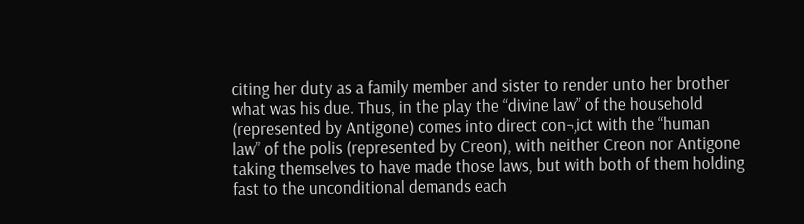citing her duty as a family member and sister to render unto her brother
what was his due. Thus, in the play the “divine law” of the household
(represented by Antigone) comes into direct con¬‚ict with the “human
law” of the polis (represented by Creon), with neither Creon nor Antigone
taking themselves to have made those laws, but with both of them holding
fast to the unconditional demands each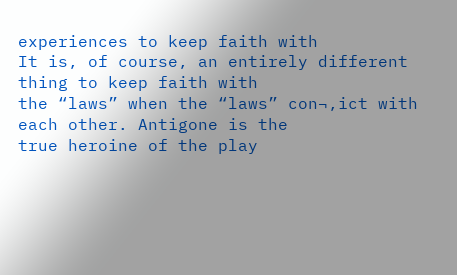experiences to keep faith with
It is, of course, an entirely different thing to keep faith with
the “laws” when the “laws” con¬‚ict with each other. Antigone is the
true heroine of the play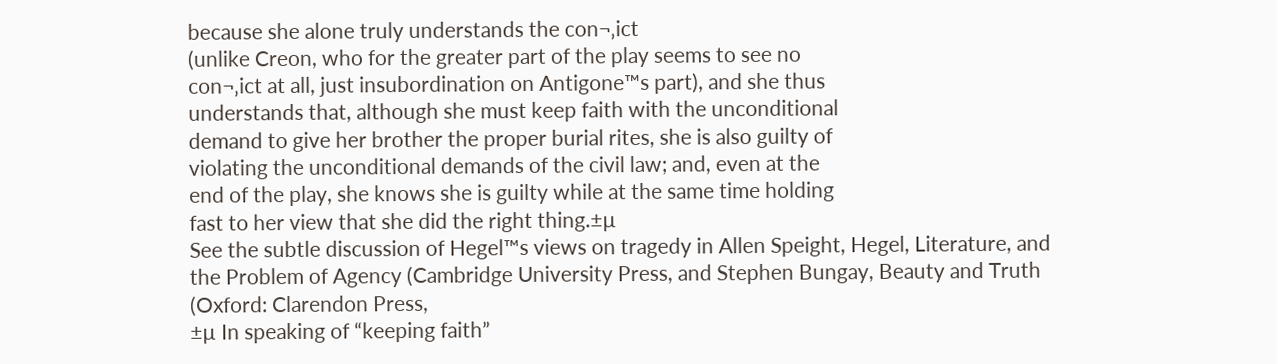because she alone truly understands the con¬‚ict
(unlike Creon, who for the greater part of the play seems to see no
con¬‚ict at all, just insubordination on Antigone™s part), and she thus
understands that, although she must keep faith with the unconditional
demand to give her brother the proper burial rites, she is also guilty of
violating the unconditional demands of the civil law; and, even at the
end of the play, she knows she is guilty while at the same time holding
fast to her view that she did the right thing.±µ
See the subtle discussion of Hegel™s views on tragedy in Allen Speight, Hegel, Literature, and
the Problem of Agency (Cambridge University Press, and Stephen Bungay, Beauty and Truth
(Oxford: Clarendon Press,
±µ In speaking of “keeping faith”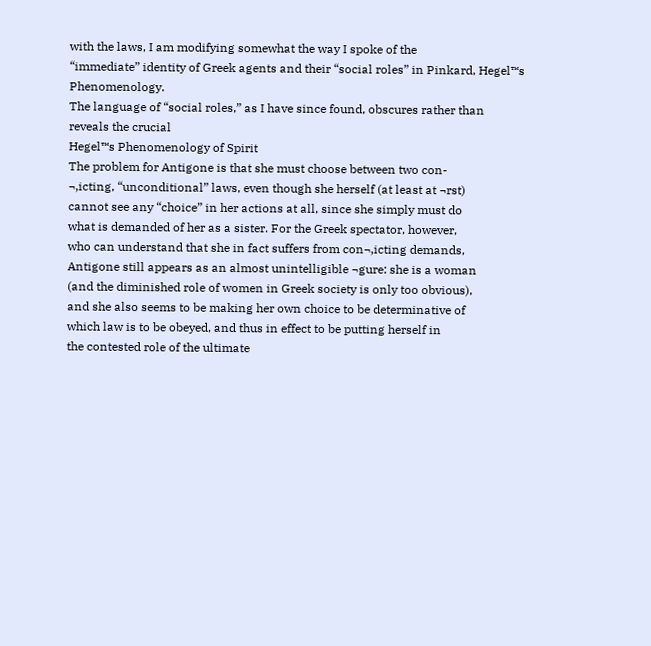with the laws, I am modifying somewhat the way I spoke of the
“immediate” identity of Greek agents and their “social roles” in Pinkard, Hegel™s Phenomenology.
The language of “social roles,” as I have since found, obscures rather than reveals the crucial
Hegel™s Phenomenology of Spirit
The problem for Antigone is that she must choose between two con-
¬‚icting, “unconditional” laws, even though she herself (at least at ¬rst)
cannot see any “choice” in her actions at all, since she simply must do
what is demanded of her as a sister. For the Greek spectator, however,
who can understand that she in fact suffers from con¬‚icting demands,
Antigone still appears as an almost unintelligible ¬gure: she is a woman
(and the diminished role of women in Greek society is only too obvious),
and she also seems to be making her own choice to be determinative of
which law is to be obeyed, and thus in effect to be putting herself in
the contested role of the ultimate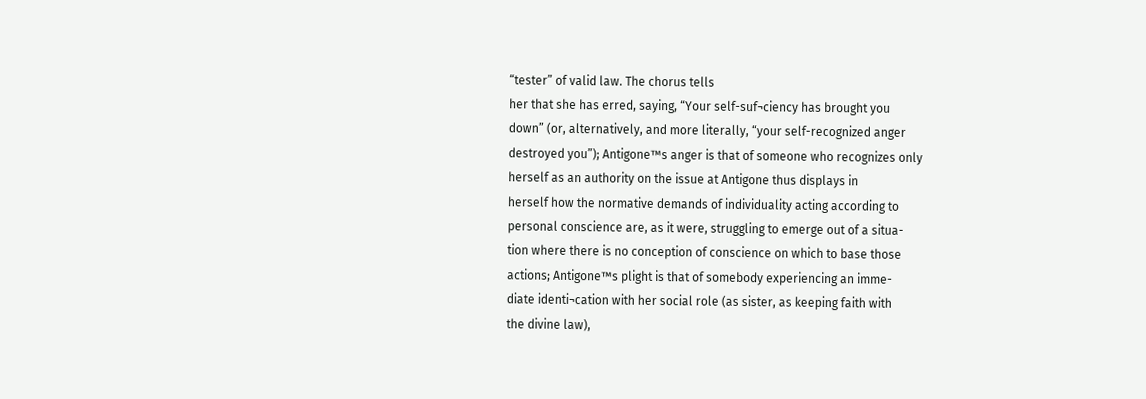“tester” of valid law. The chorus tells
her that she has erred, saying, “Your self-suf¬ciency has brought you
down” (or, alternatively, and more literally, “your self-recognized anger
destroyed you”); Antigone™s anger is that of someone who recognizes only
herself as an authority on the issue at Antigone thus displays in
herself how the normative demands of individuality acting according to
personal conscience are, as it were, struggling to emerge out of a situa-
tion where there is no conception of conscience on which to base those
actions; Antigone™s plight is that of somebody experiencing an imme-
diate identi¬cation with her social role (as sister, as keeping faith with
the divine law),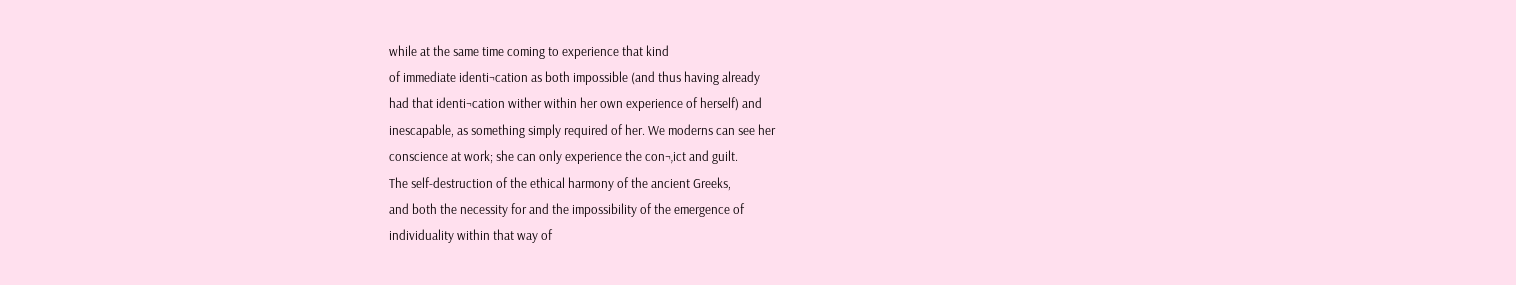while at the same time coming to experience that kind
of immediate identi¬cation as both impossible (and thus having already
had that identi¬cation wither within her own experience of herself) and
inescapable, as something simply required of her. We moderns can see her
conscience at work; she can only experience the con¬‚ict and guilt.
The self-destruction of the ethical harmony of the ancient Greeks,
and both the necessity for and the impossibility of the emergence of
individuality within that way of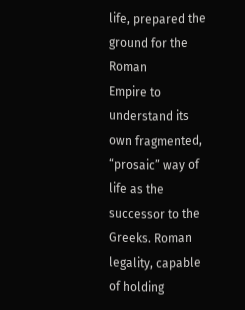life, prepared the ground for the Roman
Empire to understand its own fragmented, “prosaic” way of life as the
successor to the Greeks. Roman legality, capable of holding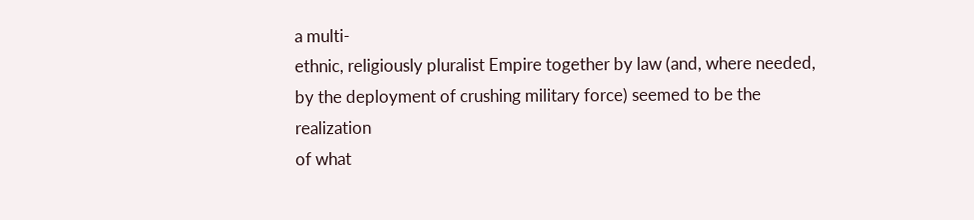a multi-
ethnic, religiously pluralist Empire together by law (and, where needed,
by the deployment of crushing military force) seemed to be the realization
of what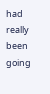had really been going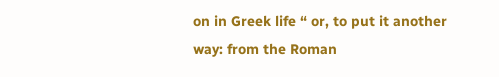on in Greek life “ or, to put it another
way: from the Roman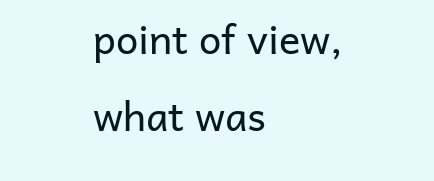point of view, what was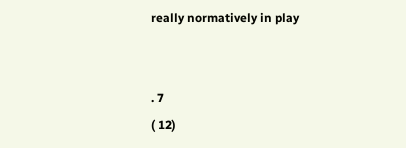really normatively in play


. 7
( 12)